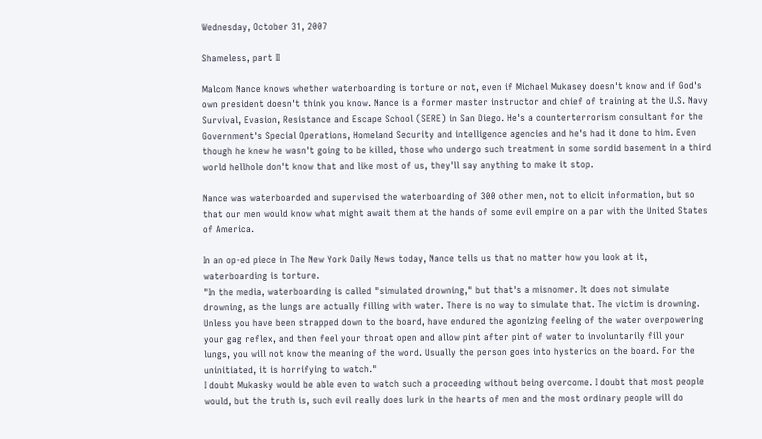Wednesday, October 31, 2007

Shameless, part II

Malcom Nance knows whether waterboarding is torture or not, even if Michael Mukasey doesn't know and if God's own president doesn't think you know. Nance is a former master instructor and chief of training at the U.S. Navy Survival, Evasion, Resistance and Escape School (SERE) in San Diego. He's a counterterrorism consultant for the Government's Special Operations, Homeland Security and intelligence agencies and he's had it done to him. Even though he knew he wasn't going to be killed, those who undergo such treatment in some sordid basement in a third world hellhole don't know that and like most of us, they'll say anything to make it stop.

Nance was waterboarded and supervised the waterboarding of 300 other men, not to elicit information, but so that our men would know what might await them at the hands of some evil empire on a par with the United States of America.

In an op-ed piece in The New York Daily News today, Nance tells us that no matter how you look at it, waterboarding is torture.
"In the media, waterboarding is called "simulated drowning," but that's a misnomer. It does not simulate drowning, as the lungs are actually filling with water. There is no way to simulate that. The victim is drowning. Unless you have been strapped down to the board, have endured the agonizing feeling of the water overpowering your gag reflex, and then feel your throat open and allow pint after pint of water to involuntarily fill your lungs, you will not know the meaning of the word. Usually the person goes into hysterics on the board. For the uninitiated, it is horrifying to watch."
I doubt Mukasky would be able even to watch such a proceeding without being overcome. I doubt that most people would, but the truth is, such evil really does lurk in the hearts of men and the most ordinary people will do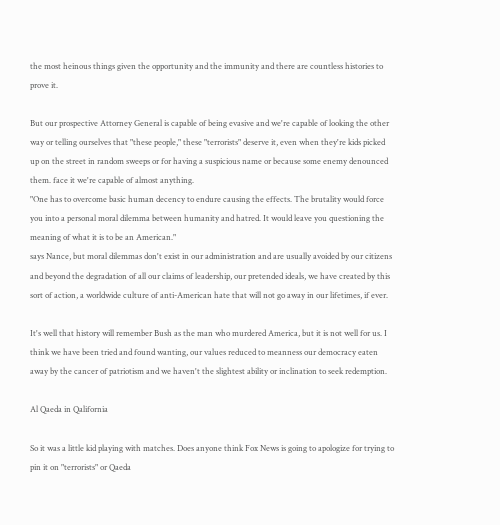the most heinous things given the opportunity and the immunity and there are countless histories to prove it.

But our prospective Attorney General is capable of being evasive and we're capable of looking the other way or telling ourselves that "these people," these "terrorists" deserve it, even when they're kids picked up on the street in random sweeps or for having a suspicious name or because some enemy denounced them. face it we're capable of almost anything.
"One has to overcome basic human decency to endure causing the effects. The brutality would force you into a personal moral dilemma between humanity and hatred. It would leave you questioning the meaning of what it is to be an American."
says Nance, but moral dilemmas don't exist in our administration and are usually avoided by our citizens and beyond the degradation of all our claims of leadership, our pretended ideals, we have created by this sort of action, a worldwide culture of anti-American hate that will not go away in our lifetimes, if ever.

It's well that history will remember Bush as the man who murdered America, but it is not well for us. I think we have been tried and found wanting, our values reduced to meanness our democracy eaten away by the cancer of patriotism and we haven't the slightest ability or inclination to seek redemption.

Al Qaeda in Qalifornia

So it was a little kid playing with matches. Does anyone think Fox News is going to apologize for trying to pin it on "terrorists" or Qaeda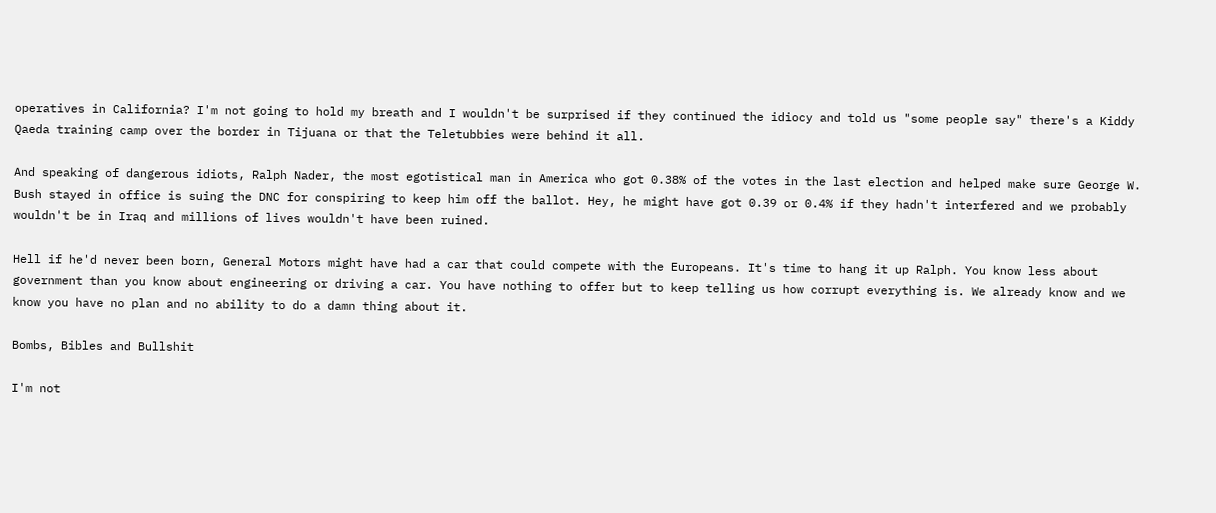operatives in California? I'm not going to hold my breath and I wouldn't be surprised if they continued the idiocy and told us "some people say" there's a Kiddy Qaeda training camp over the border in Tijuana or that the Teletubbies were behind it all.

And speaking of dangerous idiots, Ralph Nader, the most egotistical man in America who got 0.38% of the votes in the last election and helped make sure George W. Bush stayed in office is suing the DNC for conspiring to keep him off the ballot. Hey, he might have got 0.39 or 0.4% if they hadn't interfered and we probably wouldn't be in Iraq and millions of lives wouldn't have been ruined.

Hell if he'd never been born, General Motors might have had a car that could compete with the Europeans. It's time to hang it up Ralph. You know less about government than you know about engineering or driving a car. You have nothing to offer but to keep telling us how corrupt everything is. We already know and we know you have no plan and no ability to do a damn thing about it.

Bombs, Bibles and Bullshit

I'm not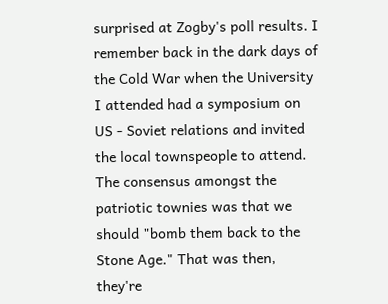surprised at Zogby's poll results. I remember back in the dark days of the Cold War when the University I attended had a symposium on US - Soviet relations and invited the local townspeople to attend. The consensus amongst the patriotic townies was that we should "bomb them back to the Stone Age." That was then, they're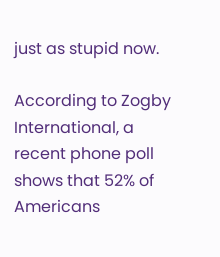just as stupid now.

According to Zogby International, a recent phone poll shows that 52% of Americans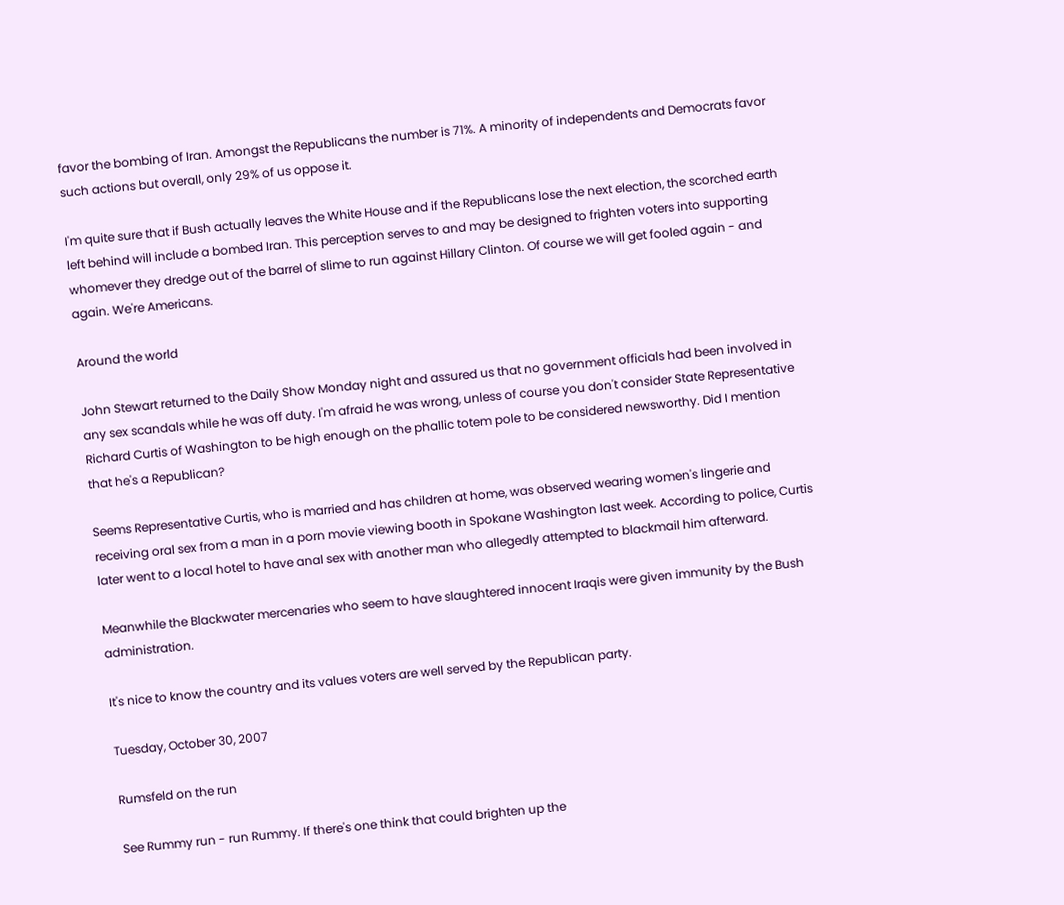favor the bombing of Iran. Amongst the Republicans the number is 71%. A minority of independents and Democrats favor such actions but overall, only 29% of us oppose it.

I'm quite sure that if Bush actually leaves the White House and if the Republicans lose the next election, the scorched earth left behind will include a bombed Iran. This perception serves to and may be designed to frighten voters into supporting whomever they dredge out of the barrel of slime to run against Hillary Clinton. Of course we will get fooled again - and again. We're Americans.

Around the world

John Stewart returned to the Daily Show Monday night and assured us that no government officials had been involved in any sex scandals while he was off duty. I'm afraid he was wrong, unless of course you don't consider State Representative Richard Curtis of Washington to be high enough on the phallic totem pole to be considered newsworthy. Did I mention that he's a Republican?

Seems Representative Curtis, who is married and has children at home, was observed wearing women's lingerie and receiving oral sex from a man in a porn movie viewing booth in Spokane Washington last week. According to police, Curtis later went to a local hotel to have anal sex with another man who allegedly attempted to blackmail him afterward.

Meanwhile the Blackwater mercenaries who seem to have slaughtered innocent Iraqis were given immunity by the Bush administration.

It's nice to know the country and its values voters are well served by the Republican party.

Tuesday, October 30, 2007

Rumsfeld on the run

See Rummy run - run Rummy. If there's one think that could brighten up the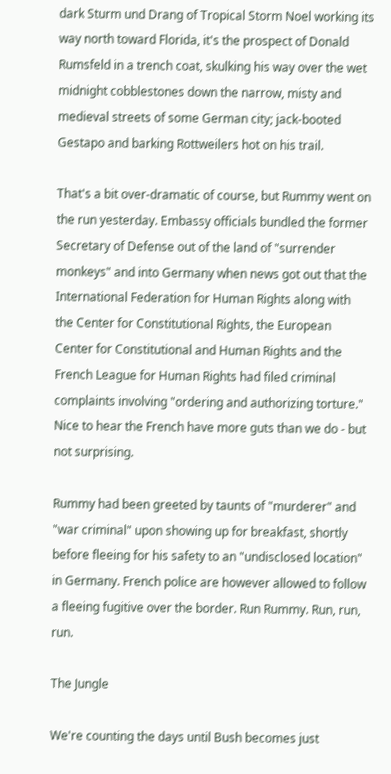dark Sturm und Drang of Tropical Storm Noel working its way north toward Florida, it's the prospect of Donald Rumsfeld in a trench coat, skulking his way over the wet midnight cobblestones down the narrow, misty and medieval streets of some German city; jack-booted Gestapo and barking Rottweilers hot on his trail.

That's a bit over-dramatic of course, but Rummy went on the run yesterday. Embassy officials bundled the former Secretary of Defense out of the land of "surrender monkeys" and into Germany when news got out that the International Federation for Human Rights along with the Center for Constitutional Rights, the European Center for Constitutional and Human Rights and the French League for Human Rights had filed criminal complaints involving "ordering and authorizing torture." Nice to hear the French have more guts than we do - but not surprising.

Rummy had been greeted by taunts of "murderer" and "war criminal" upon showing up for breakfast, shortly before fleeing for his safety to an "undisclosed location" in Germany. French police are however allowed to follow a fleeing fugitive over the border. Run Rummy. Run, run, run.

The Jungle

We're counting the days until Bush becomes just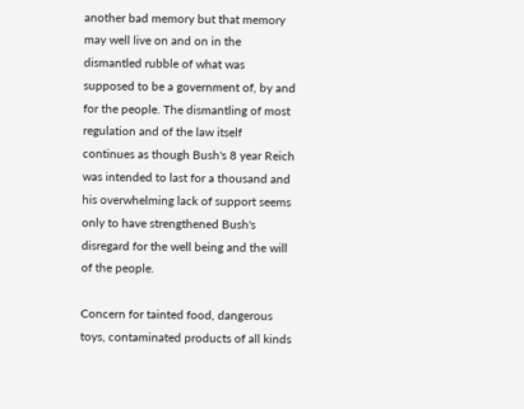another bad memory but that memory may well live on and on in the dismantled rubble of what was supposed to be a government of, by and for the people. The dismantling of most regulation and of the law itself continues as though Bush's 8 year Reich was intended to last for a thousand and his overwhelming lack of support seems only to have strengthened Bush's disregard for the well being and the will of the people.

Concern for tainted food, dangerous toys, contaminated products of all kinds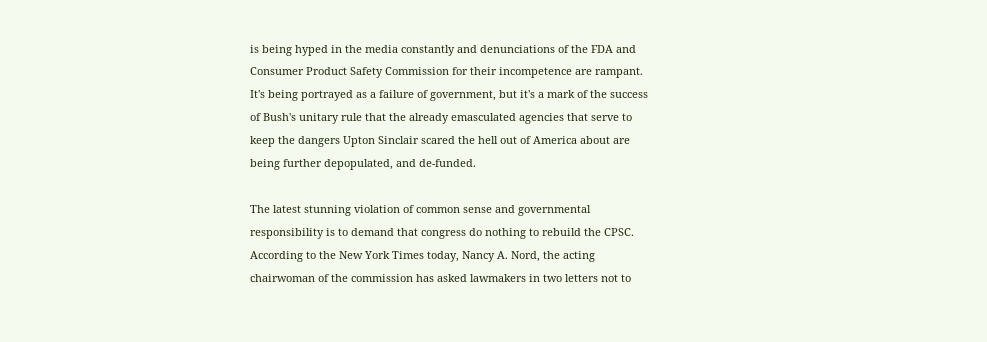is being hyped in the media constantly and denunciations of the FDA and Consumer Product Safety Commission for their incompetence are rampant. It's being portrayed as a failure of government, but it's a mark of the success of Bush's unitary rule that the already emasculated agencies that serve to keep the dangers Upton Sinclair scared the hell out of America about are being further depopulated, and de-funded.

The latest stunning violation of common sense and governmental responsibility is to demand that congress do nothing to rebuild the CPSC. According to the New York Times today, Nancy A. Nord, the acting chairwoman of the commission has asked lawmakers in two letters not to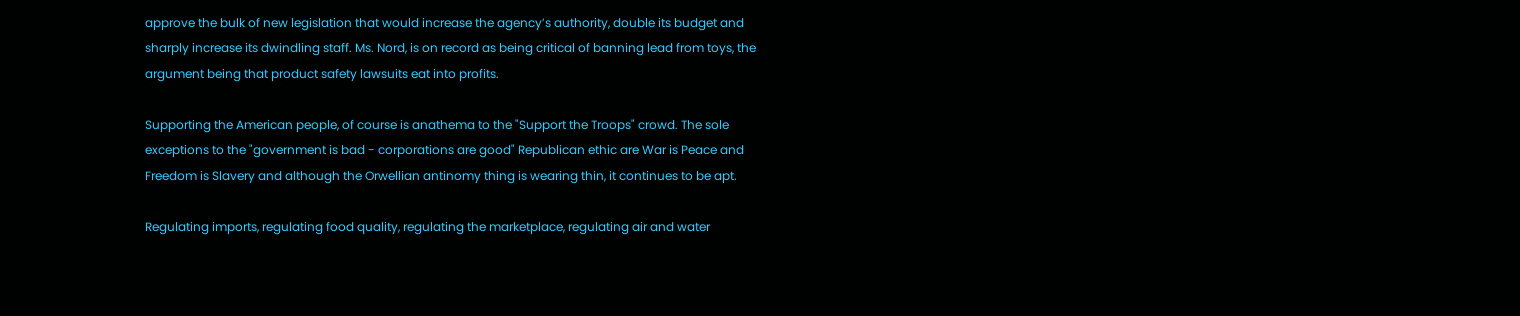approve the bulk of new legislation that would increase the agency’s authority, double its budget and sharply increase its dwindling staff. Ms. Nord, is on record as being critical of banning lead from toys, the argument being that product safety lawsuits eat into profits.

Supporting the American people, of course is anathema to the "Support the Troops" crowd. The sole exceptions to the "government is bad - corporations are good" Republican ethic are War is Peace and Freedom is Slavery and although the Orwellian antinomy thing is wearing thin, it continues to be apt.

Regulating imports, regulating food quality, regulating the marketplace, regulating air and water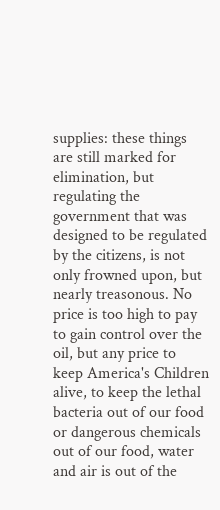supplies: these things are still marked for elimination, but regulating the government that was designed to be regulated by the citizens, is not only frowned upon, but nearly treasonous. No price is too high to pay to gain control over the oil, but any price to keep America's Children alive, to keep the lethal bacteria out of our food or dangerous chemicals out of our food, water and air is out of the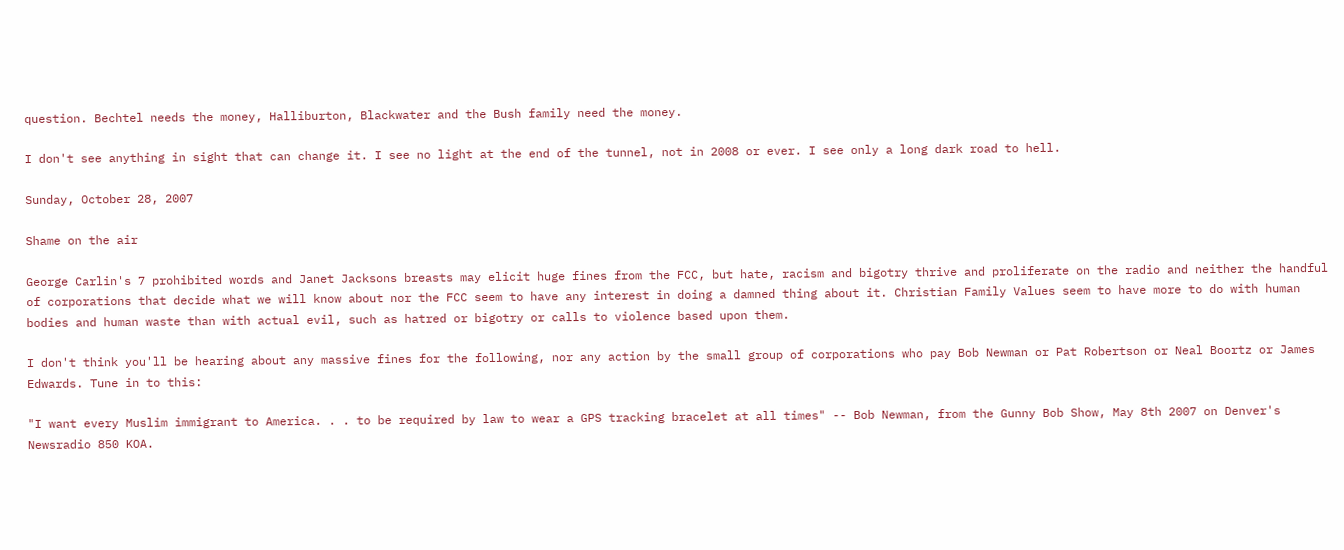question. Bechtel needs the money, Halliburton, Blackwater and the Bush family need the money.

I don't see anything in sight that can change it. I see no light at the end of the tunnel, not in 2008 or ever. I see only a long dark road to hell.

Sunday, October 28, 2007

Shame on the air

George Carlin's 7 prohibited words and Janet Jacksons breasts may elicit huge fines from the FCC, but hate, racism and bigotry thrive and proliferate on the radio and neither the handful of corporations that decide what we will know about nor the FCC seem to have any interest in doing a damned thing about it. Christian Family Values seem to have more to do with human bodies and human waste than with actual evil, such as hatred or bigotry or calls to violence based upon them.

I don't think you'll be hearing about any massive fines for the following, nor any action by the small group of corporations who pay Bob Newman or Pat Robertson or Neal Boortz or James Edwards. Tune in to this:

"I want every Muslim immigrant to America. . . to be required by law to wear a GPS tracking bracelet at all times" -- Bob Newman, from the Gunny Bob Show, May 8th 2007 on Denver's Newsradio 850 KOA.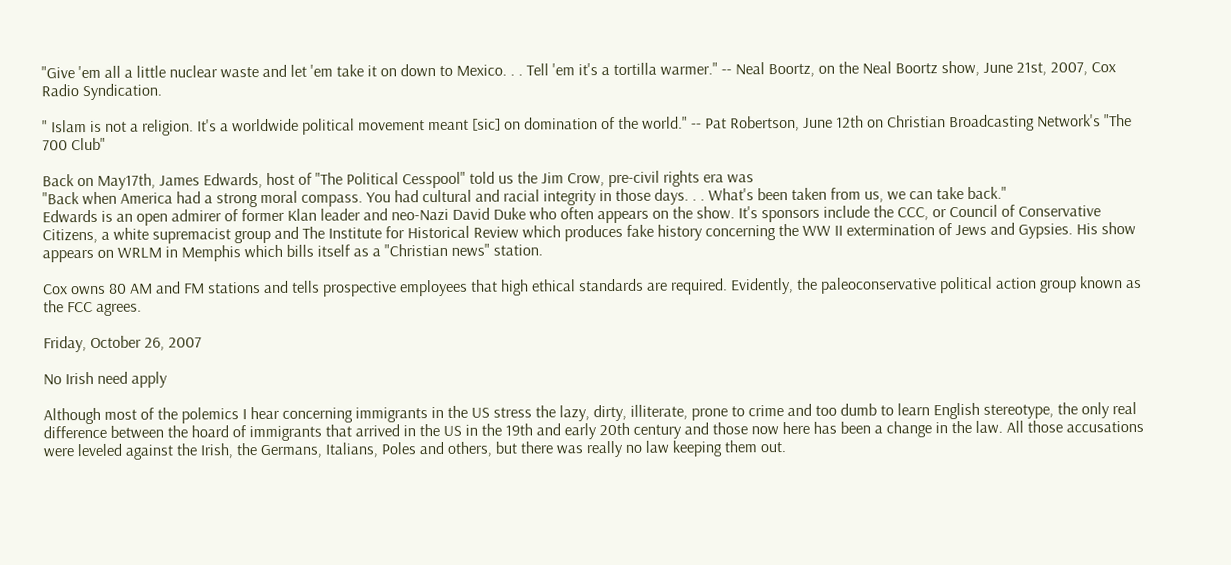"Give 'em all a little nuclear waste and let 'em take it on down to Mexico. . . Tell 'em it's a tortilla warmer." -- Neal Boortz, on the Neal Boortz show, June 21st, 2007, Cox Radio Syndication.

" Islam is not a religion. It's a worldwide political movement meant [sic] on domination of the world." -- Pat Robertson, June 12th on Christian Broadcasting Network's "The 700 Club"

Back on May17th, James Edwards, host of "The Political Cesspool" told us the Jim Crow, pre-civil rights era was
"Back when America had a strong moral compass. You had cultural and racial integrity in those days. . . What's been taken from us, we can take back."
Edwards is an open admirer of former Klan leader and neo-Nazi David Duke who often appears on the show. It's sponsors include the CCC, or Council of Conservative Citizens, a white supremacist group and The Institute for Historical Review which produces fake history concerning the WW II extermination of Jews and Gypsies. His show appears on WRLM in Memphis which bills itself as a "Christian news" station.

Cox owns 80 AM and FM stations and tells prospective employees that high ethical standards are required. Evidently, the paleoconservative political action group known as the FCC agrees.

Friday, October 26, 2007

No Irish need apply

Although most of the polemics I hear concerning immigrants in the US stress the lazy, dirty, illiterate, prone to crime and too dumb to learn English stereotype, the only real difference between the hoard of immigrants that arrived in the US in the 19th and early 20th century and those now here has been a change in the law. All those accusations were leveled against the Irish, the Germans, Italians, Poles and others, but there was really no law keeping them out.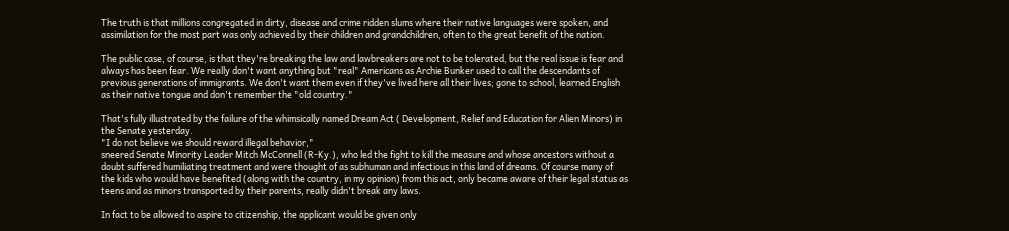The truth is that millions congregated in dirty, disease and crime ridden slums where their native languages were spoken, and assimilation for the most part was only achieved by their children and grandchildren, often to the great benefit of the nation.

The public case, of course, is that they're breaking the law and lawbreakers are not to be tolerated, but the real issue is fear and always has been fear. We really don't want anything but "real" Americans as Archie Bunker used to call the descendants of previous generations of immigrants. We don't want them even if they've lived here all their lives; gone to school, learned English as their native tongue and don't remember the "old country."

That's fully illustrated by the failure of the whimsically named Dream Act ( Development, Relief and Education for Alien Minors) in the Senate yesterday.
"I do not believe we should reward illegal behavior,"
sneered Senate Minority Leader Mitch McConnell (R-Ky.), who led the fight to kill the measure and whose ancestors without a doubt suffered humiliating treatment and were thought of as subhuman and infectious in this land of dreams. Of course many of the kids who would have benefited (along with the country, in my opinion) from this act, only became aware of their legal status as teens and as minors transported by their parents, really didn't break any laws.

In fact to be allowed to aspire to citizenship, the applicant would be given only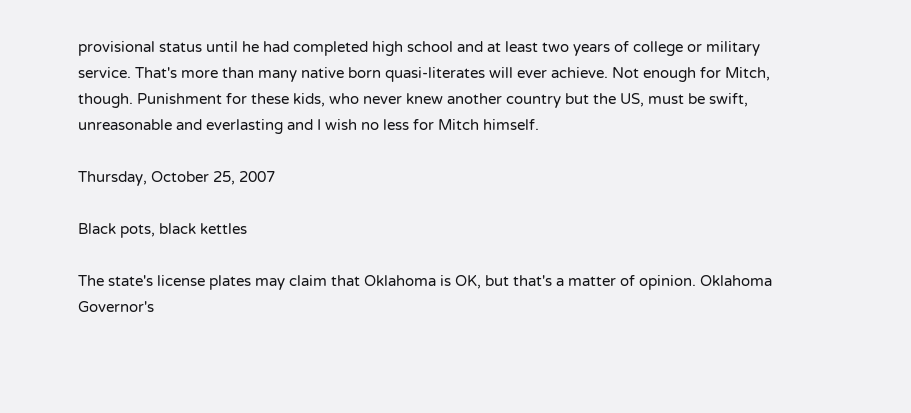provisional status until he had completed high school and at least two years of college or military service. That's more than many native born quasi-literates will ever achieve. Not enough for Mitch, though. Punishment for these kids, who never knew another country but the US, must be swift, unreasonable and everlasting and I wish no less for Mitch himself.

Thursday, October 25, 2007

Black pots, black kettles

The state's license plates may claim that Oklahoma is OK, but that's a matter of opinion. Oklahoma Governor's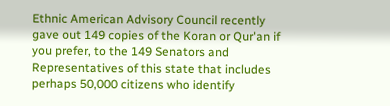Ethnic American Advisory Council recently gave out 149 copies of the Koran or Qur'an if you prefer, to the 149 Senators and Representatives of this state that includes perhaps 50,000 citizens who identify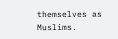themselves as Muslims.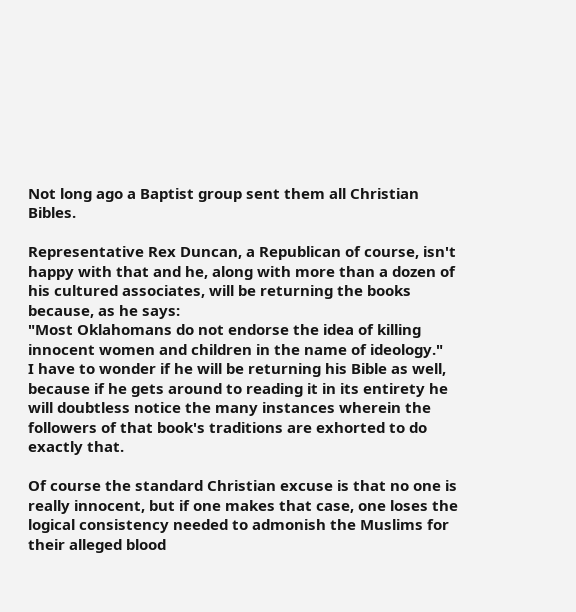Not long ago a Baptist group sent them all Christian Bibles.

Representative Rex Duncan, a Republican of course, isn't happy with that and he, along with more than a dozen of his cultured associates, will be returning the books because, as he says:
"Most Oklahomans do not endorse the idea of killing innocent women and children in the name of ideology."
I have to wonder if he will be returning his Bible as well, because if he gets around to reading it in its entirety he will doubtless notice the many instances wherein the followers of that book's traditions are exhorted to do exactly that.

Of course the standard Christian excuse is that no one is really innocent, but if one makes that case, one loses the logical consistency needed to admonish the Muslims for their alleged blood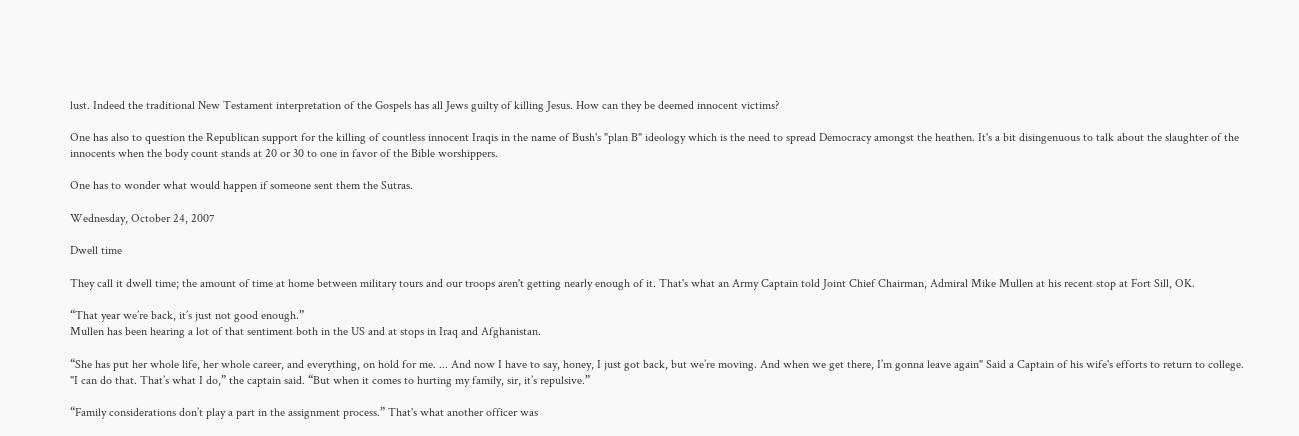lust. Indeed the traditional New Testament interpretation of the Gospels has all Jews guilty of killing Jesus. How can they be deemed innocent victims?

One has also to question the Republican support for the killing of countless innocent Iraqis in the name of Bush's "plan B" ideology which is the need to spread Democracy amongst the heathen. It's a bit disingenuous to talk about the slaughter of the innocents when the body count stands at 20 or 30 to one in favor of the Bible worshippers.

One has to wonder what would happen if someone sent them the Sutras.

Wednesday, October 24, 2007

Dwell time

They call it dwell time; the amount of time at home between military tours and our troops aren't getting nearly enough of it. That's what an Army Captain told Joint Chief Chairman, Admiral Mike Mullen at his recent stop at Fort Sill, OK.

“That year we’re back, it’s just not good enough.”
Mullen has been hearing a lot of that sentiment both in the US and at stops in Iraq and Afghanistan.

“She has put her whole life, her whole career, and everything, on hold for me. ... And now I have to say, honey, I just got back, but we’re moving. And when we get there, I’m gonna leave again" Said a Captain of his wife's efforts to return to college. "I can do that. That’s what I do,” the captain said. “But when it comes to hurting my family, sir, it’s repulsive.”

“Family considerations don’t play a part in the assignment process.” That's what another officer was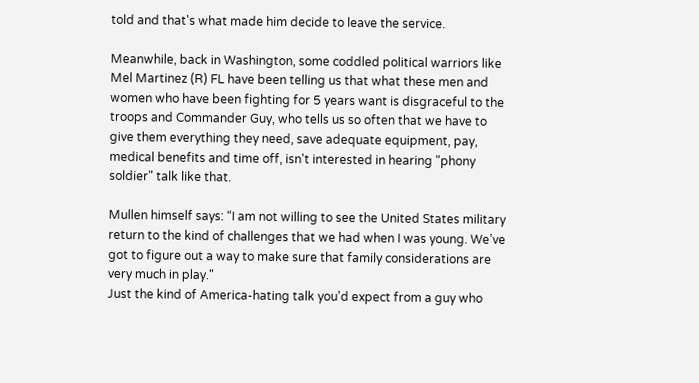told and that's what made him decide to leave the service.

Meanwhile, back in Washington, some coddled political warriors like Mel Martinez (R) FL have been telling us that what these men and women who have been fighting for 5 years want is disgraceful to the troops and Commander Guy, who tells us so often that we have to give them everything they need, save adequate equipment, pay, medical benefits and time off, isn't interested in hearing "phony soldier" talk like that.

Mullen himself says: “I am not willing to see the United States military return to the kind of challenges that we had when I was young. We’ve got to figure out a way to make sure that family considerations are very much in play."
Just the kind of America-hating talk you'd expect from a guy who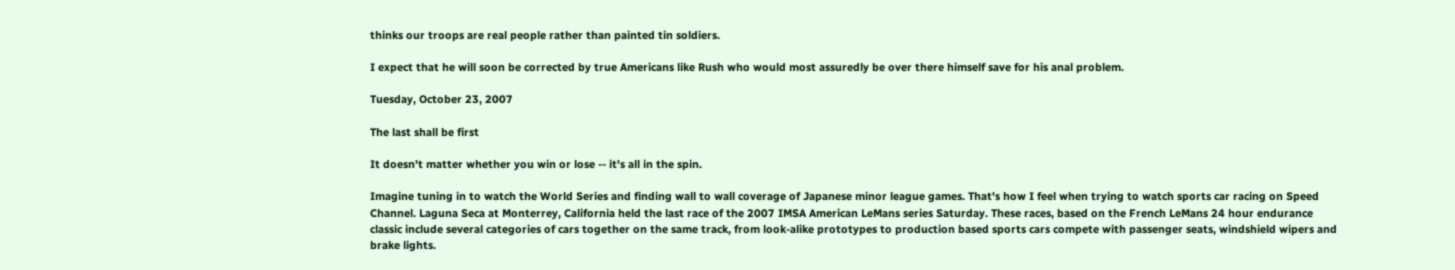thinks our troops are real people rather than painted tin soldiers.

I expect that he will soon be corrected by true Americans like Rush who would most assuredly be over there himself save for his anal problem.

Tuesday, October 23, 2007

The last shall be first

It doesn't matter whether you win or lose -- it's all in the spin.

Imagine tuning in to watch the World Series and finding wall to wall coverage of Japanese minor league games. That's how I feel when trying to watch sports car racing on Speed Channel. Laguna Seca at Monterrey, California held the last race of the 2007 IMSA American LeMans series Saturday. These races, based on the French LeMans 24 hour endurance classic include several categories of cars together on the same track, from look-alike prototypes to production based sports cars compete with passenger seats, windshield wipers and brake lights.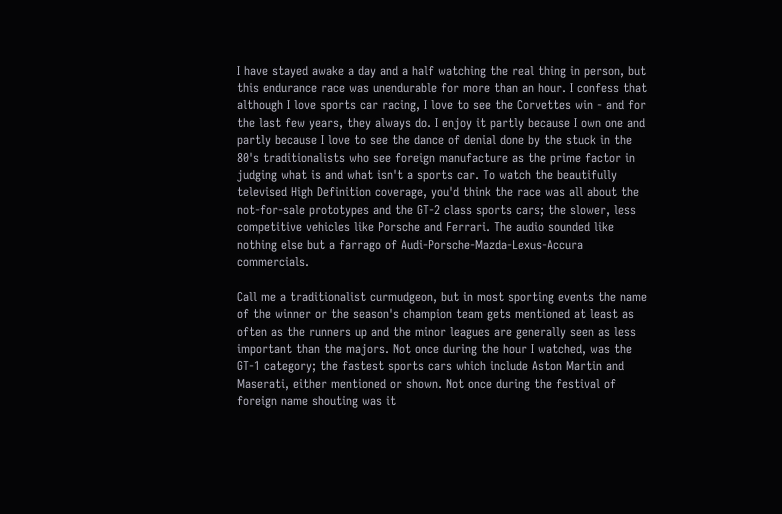I have stayed awake a day and a half watching the real thing in person, but this endurance race was unendurable for more than an hour. I confess that although I love sports car racing, I love to see the Corvettes win - and for the last few years, they always do. I enjoy it partly because I own one and partly because I love to see the dance of denial done by the stuck in the 80's traditionalists who see foreign manufacture as the prime factor in judging what is and what isn't a sports car. To watch the beautifully televised High Definition coverage, you'd think the race was all about the not-for-sale prototypes and the GT-2 class sports cars; the slower, less competitive vehicles like Porsche and Ferrari. The audio sounded like nothing else but a farrago of Audi-Porsche-Mazda-Lexus-Accura commercials.

Call me a traditionalist curmudgeon, but in most sporting events the name of the winner or the season's champion team gets mentioned at least as often as the runners up and the minor leagues are generally seen as less important than the majors. Not once during the hour I watched, was the GT-1 category; the fastest sports cars which include Aston Martin and Maserati, either mentioned or shown. Not once during the festival of foreign name shouting was it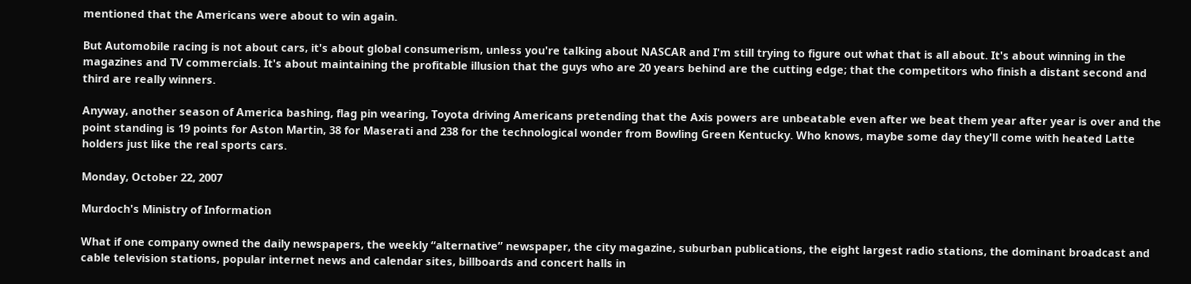mentioned that the Americans were about to win again.

But Automobile racing is not about cars, it's about global consumerism, unless you're talking about NASCAR and I'm still trying to figure out what that is all about. It's about winning in the magazines and TV commercials. It's about maintaining the profitable illusion that the guys who are 20 years behind are the cutting edge; that the competitors who finish a distant second and third are really winners.

Anyway, another season of America bashing, flag pin wearing, Toyota driving Americans pretending that the Axis powers are unbeatable even after we beat them year after year is over and the point standing is 19 points for Aston Martin, 38 for Maserati and 238 for the technological wonder from Bowling Green Kentucky. Who knows, maybe some day they'll come with heated Latte holders just like the real sports cars.

Monday, October 22, 2007

Murdoch's Ministry of Information

What if one company owned the daily newspapers, the weekly “alternative” newspaper, the city magazine, suburban publications, the eight largest radio stations, the dominant broadcast and cable television stations, popular internet news and calendar sites, billboards and concert halls in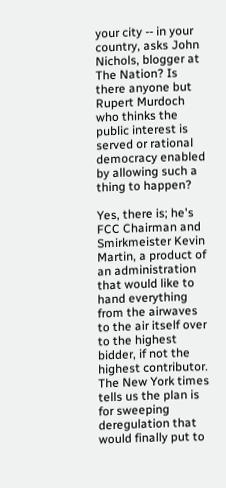your city -- in your country, asks John Nichols, blogger at The Nation? Is there anyone but Rupert Murdoch who thinks the public interest is served or rational democracy enabled by allowing such a thing to happen?

Yes, there is; he's FCC Chairman and Smirkmeister Kevin Martin, a product of an administration that would like to hand everything from the airwaves to the air itself over to the highest bidder, if not the highest contributor. The New York times tells us the plan is for sweeping deregulation that would finally put to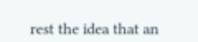rest the idea that an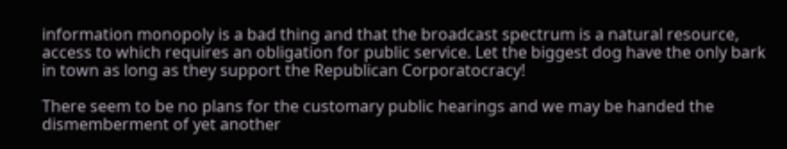information monopoly is a bad thing and that the broadcast spectrum is a natural resource, access to which requires an obligation for public service. Let the biggest dog have the only bark in town as long as they support the Republican Corporatocracy!

There seem to be no plans for the customary public hearings and we may be handed the dismemberment of yet another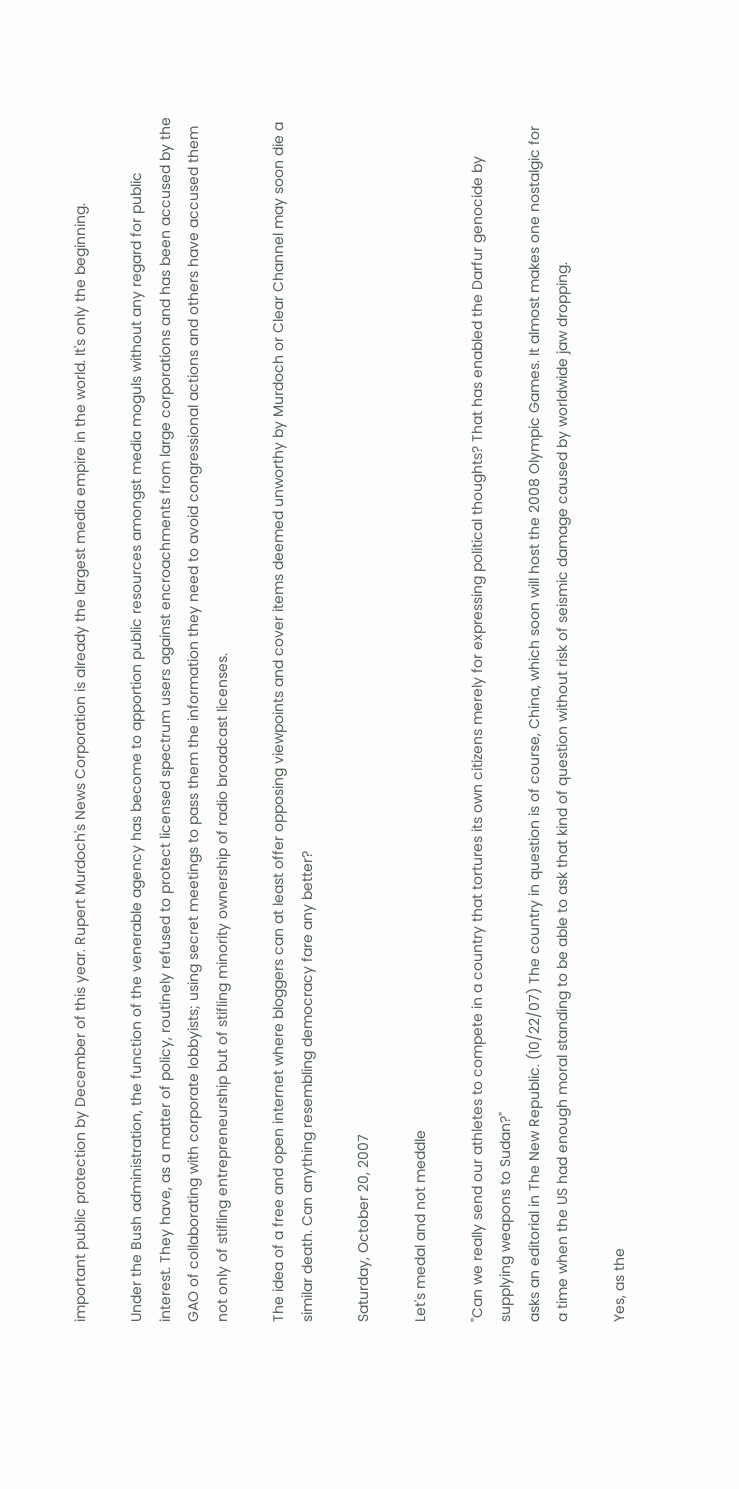important public protection by December of this year. Rupert Murdoch's News Corporation is already the largest media empire in the world. It's only the beginning.

Under the Bush administration, the function of the venerable agency has become to apportion public resources amongst media moguls without any regard for public interest. They have, as a matter of policy, routinely refused to protect licensed spectrum users against encroachments from large corporations and has been accused by the GAO of collaborating with corporate lobbyists; using secret meetings to pass them the information they need to avoid congressional actions and others have accused them not only of stifling entrepreneurship but of stifling minority ownership of radio broadcast licenses.

The idea of a free and open internet where bloggers can at least offer opposing viewpoints and cover items deemed unworthy by Murdoch or Clear Channel may soon die a similar death. Can anything resembling democracy fare any better?

Saturday, October 20, 2007

Let's medal and not meddle

"Can we really send our athletes to compete in a country that tortures its own citizens merely for expressing political thoughts? That has enabled the Darfur genocide by supplying weapons to Sudan?"
asks an editorial in The New Republic. (10/22/07) The country in question is of course, China, which soon will host the 2008 Olympic Games. It almost makes one nostalgic for a time when the US had enough moral standing to be able to ask that kind of question without risk of seismic damage caused by worldwide jaw dropping.

Yes, as the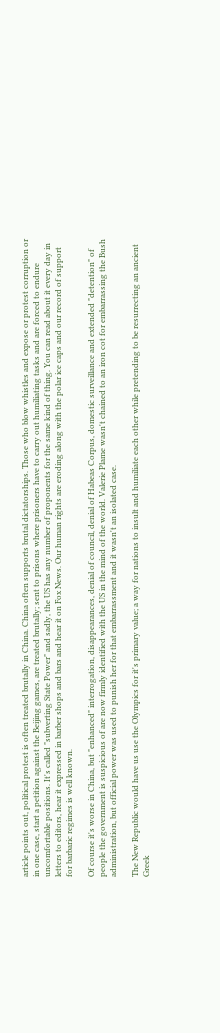article points out, political protest is often treated brutally in China. China often supports brutal dictatorships. Those who blow whistles and expose or protest corruption or in one case, start a petition against the Beijing games, are treated brutally; sent to prisons where prisoners have to carry out humiliating tasks and are forced to endure uncomfortable positions. It's called "subverting State Power" and sadly, the US has any number of proponents for the same kind of thing. You can read about it every day in letters to editors, hear it expressed in barber shops and bars and hear it on Fox News. Our human rights are eroding along with the polar ice caps and our record of support for barbaric regimes is well known.

Of course it's worse in China, but "enhanced" interrogation, disappearances, denial of council, denial of Habeas Corpus, domestic surveillance and extended "detention" of people the government is suspicious of are now firmly identified with the US in the mind of the world. Valerie Plame wasn't chained to an iron cot for embarrassing the Bush administration, but official power was used to punish her for that embarrassment and it wasn't an isolated case.

The New Republic would have us use the Olympics for it's primary value; a way for nations to insult and humiliate each other while pretending to be resurrecting an ancient Greek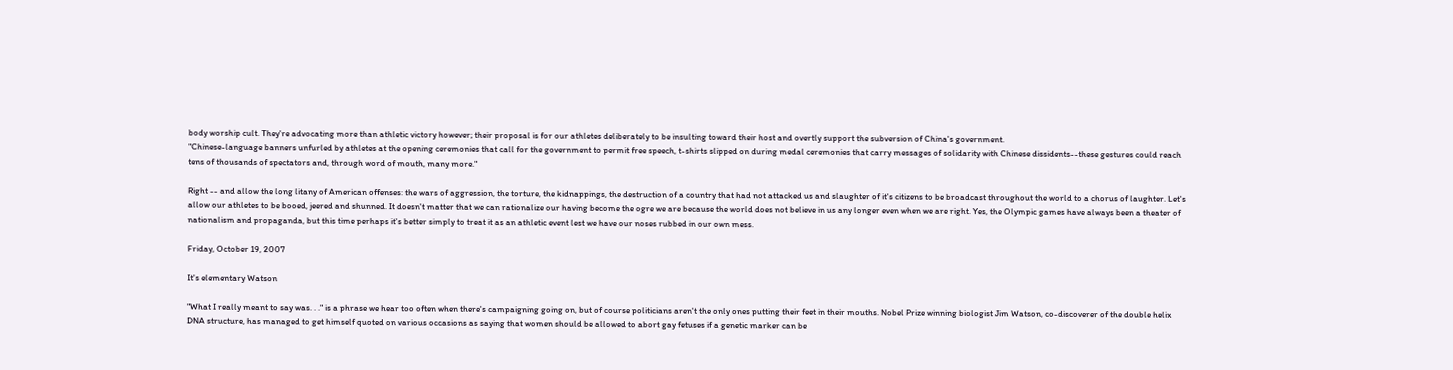body worship cult. They're advocating more than athletic victory however; their proposal is for our athletes deliberately to be insulting toward their host and overtly support the subversion of China's government.
"Chinese-language banners unfurled by athletes at the opening ceremonies that call for the government to permit free speech, t-shirts slipped on during medal ceremonies that carry messages of solidarity with Chinese dissidents--these gestures could reach tens of thousands of spectators and, through word of mouth, many more."

Right -- and allow the long litany of American offenses: the wars of aggression, the torture, the kidnappings, the destruction of a country that had not attacked us and slaughter of it's citizens to be broadcast throughout the world to a chorus of laughter. Let's allow our athletes to be booed, jeered and shunned. It doesn't matter that we can rationalize our having become the ogre we are because the world does not believe in us any longer even when we are right. Yes, the Olympic games have always been a theater of nationalism and propaganda, but this time perhaps it's better simply to treat it as an athletic event lest we have our noses rubbed in our own mess.

Friday, October 19, 2007

It's elementary Watson

"What I really meant to say was. . ." is a phrase we hear too often when there's campaigning going on, but of course politicians aren't the only ones putting their feet in their mouths. Nobel Prize winning biologist Jim Watson, co-discoverer of the double helix DNA structure, has managed to get himself quoted on various occasions as saying that women should be allowed to abort gay fetuses if a genetic marker can be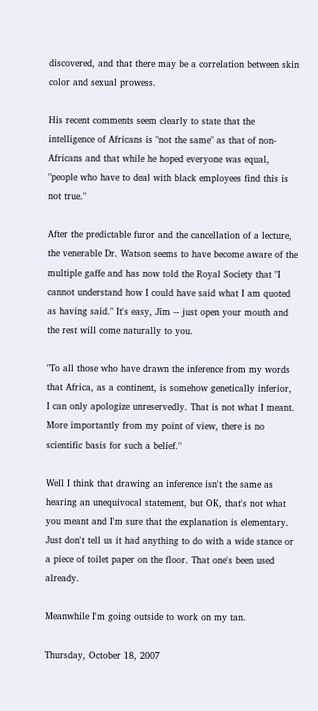discovered, and that there may be a correlation between skin color and sexual prowess.

His recent comments seem clearly to state that the intelligence of Africans is "not the same" as that of non-Africans and that while he hoped everyone was equal, "people who have to deal with black employees find this is not true."

After the predictable furor and the cancellation of a lecture, the venerable Dr. Watson seems to have become aware of the multiple gaffe and has now told the Royal Society that "I cannot understand how I could have said what I am quoted as having said." It's easy, Jim -- just open your mouth and the rest will come naturally to you.

"To all those who have drawn the inference from my words that Africa, as a continent, is somehow genetically inferior, I can only apologize unreservedly. That is not what I meant. More importantly from my point of view, there is no scientific basis for such a belief."

Well I think that drawing an inference isn't the same as hearing an unequivocal statement, but OK, that's not what you meant and I'm sure that the explanation is elementary. Just don't tell us it had anything to do with a wide stance or a piece of toilet paper on the floor. That one's been used already.

Meanwhile I'm going outside to work on my tan.

Thursday, October 18, 2007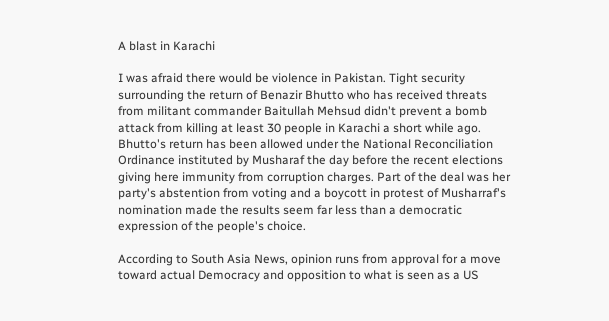A blast in Karachi

I was afraid there would be violence in Pakistan. Tight security surrounding the return of Benazir Bhutto who has received threats from militant commander Baitullah Mehsud didn't prevent a bomb attack from killing at least 30 people in Karachi a short while ago. Bhutto's return has been allowed under the National Reconciliation Ordinance instituted by Musharaf the day before the recent elections giving here immunity from corruption charges. Part of the deal was her party's abstention from voting and a boycott in protest of Musharraf's nomination made the results seem far less than a democratic expression of the people's choice.

According to South Asia News, opinion runs from approval for a move toward actual Democracy and opposition to what is seen as a US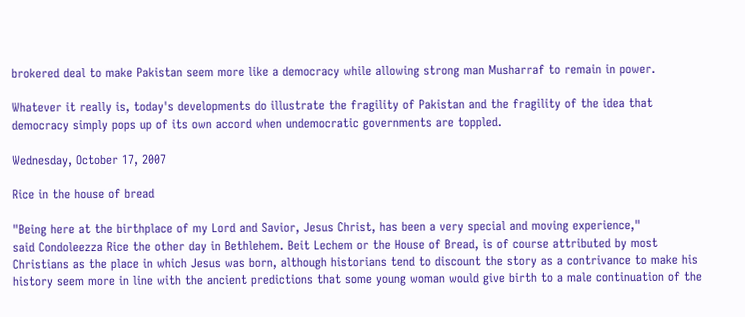brokered deal to make Pakistan seem more like a democracy while allowing strong man Musharraf to remain in power.

Whatever it really is, today's developments do illustrate the fragility of Pakistan and the fragility of the idea that democracy simply pops up of its own accord when undemocratic governments are toppled.

Wednesday, October 17, 2007

Rice in the house of bread

"Being here at the birthplace of my Lord and Savior, Jesus Christ, has been a very special and moving experience,"
said Condoleezza Rice the other day in Bethlehem. Beit Lechem or the House of Bread, is of course attributed by most Christians as the place in which Jesus was born, although historians tend to discount the story as a contrivance to make his history seem more in line with the ancient predictions that some young woman would give birth to a male continuation of the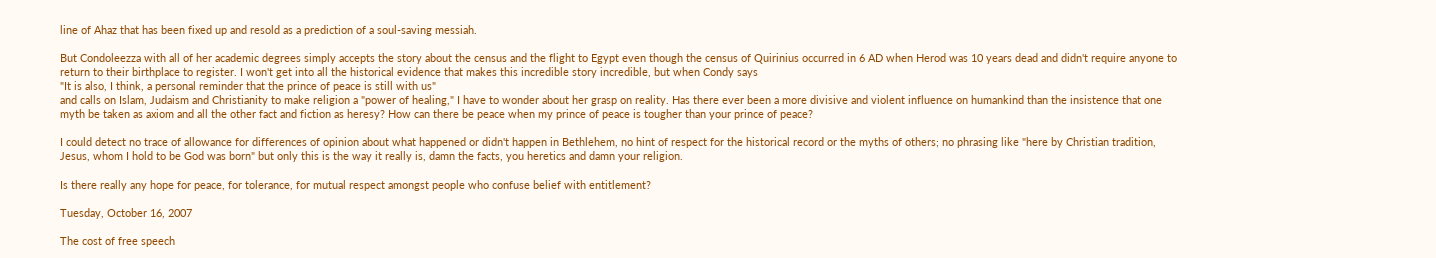line of Ahaz that has been fixed up and resold as a prediction of a soul-saving messiah.

But Condoleezza with all of her academic degrees simply accepts the story about the census and the flight to Egypt even though the census of Quirinius occurred in 6 AD when Herod was 10 years dead and didn't require anyone to return to their birthplace to register. I won't get into all the historical evidence that makes this incredible story incredible, but when Condy says
"It is also, I think, a personal reminder that the prince of peace is still with us"
and calls on Islam, Judaism and Christianity to make religion a "power of healing," I have to wonder about her grasp on reality. Has there ever been a more divisive and violent influence on humankind than the insistence that one myth be taken as axiom and all the other fact and fiction as heresy? How can there be peace when my prince of peace is tougher than your prince of peace?

I could detect no trace of allowance for differences of opinion about what happened or didn't happen in Bethlehem, no hint of respect for the historical record or the myths of others; no phrasing like "here by Christian tradition, Jesus, whom I hold to be God was born" but only this is the way it really is, damn the facts, you heretics and damn your religion.

Is there really any hope for peace, for tolerance, for mutual respect amongst people who confuse belief with entitlement?

Tuesday, October 16, 2007

The cost of free speech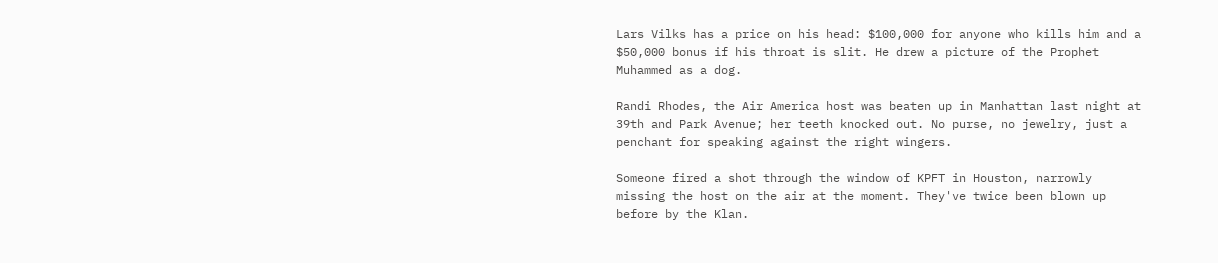Lars Vilks has a price on his head: $100,000 for anyone who kills him and a $50,000 bonus if his throat is slit. He drew a picture of the Prophet Muhammed as a dog.

Randi Rhodes, the Air America host was beaten up in Manhattan last night at 39th and Park Avenue; her teeth knocked out. No purse, no jewelry, just a penchant for speaking against the right wingers.

Someone fired a shot through the window of KPFT in Houston, narrowly missing the host on the air at the moment. They've twice been blown up before by the Klan.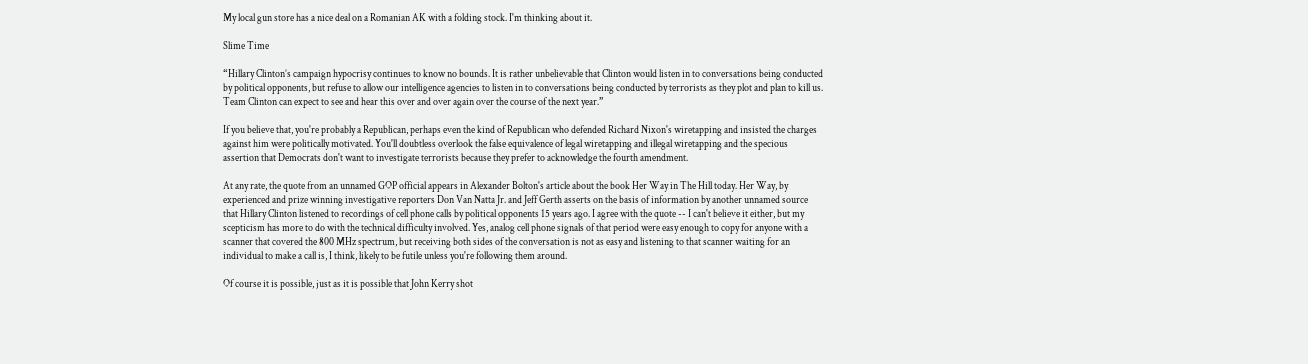My local gun store has a nice deal on a Romanian AK with a folding stock. I'm thinking about it.

Slime Time

“Hillary Clinton’s campaign hypocrisy continues to know no bounds. It is rather unbelievable that Clinton would listen in to conversations being conducted by political opponents, but refuse to allow our intelligence agencies to listen in to conversations being conducted by terrorists as they plot and plan to kill us. Team Clinton can expect to see and hear this over and over again over the course of the next year.”

If you believe that, you're probably a Republican, perhaps even the kind of Republican who defended Richard Nixon's wiretapping and insisted the charges against him were politically motivated. You'll doubtless overlook the false equivalence of legal wiretapping and illegal wiretapping and the specious assertion that Democrats don't want to investigate terrorists because they prefer to acknowledge the fourth amendment.

At any rate, the quote from an unnamed GOP official appears in Alexander Bolton's article about the book Her Way in The Hill today. Her Way, by experienced and prize winning investigative reporters Don Van Natta Jr. and Jeff Gerth asserts on the basis of information by another unnamed source that Hillary Clinton listened to recordings of cell phone calls by political opponents 15 years ago. I agree with the quote -- I can't believe it either, but my scepticism has more to do with the technical difficulty involved. Yes, analog cell phone signals of that period were easy enough to copy for anyone with a scanner that covered the 800 MHz spectrum, but receiving both sides of the conversation is not as easy and listening to that scanner waiting for an individual to make a call is, I think, likely to be futile unless you're following them around.

Of course it is possible, just as it is possible that John Kerry shot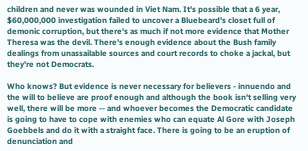children and never was wounded in Viet Nam. It's possible that a 6 year, $60,000,000 investigation failed to uncover a Bluebeard's closet full of demonic corruption, but there's as much if not more evidence that Mother Theresa was the devil. There's enough evidence about the Bush family dealings from unassailable sources and court records to choke a jackal, but they're not Democrats.

Who knows? But evidence is never necessary for believers - innuendo and the will to believe are proof enough and although the book isn't selling very well, there will be more -- and whoever becomes the Democratic candidate is going to have to cope with enemies who can equate Al Gore with Joseph Goebbels and do it with a straight face. There is going to be an eruption of denunciation and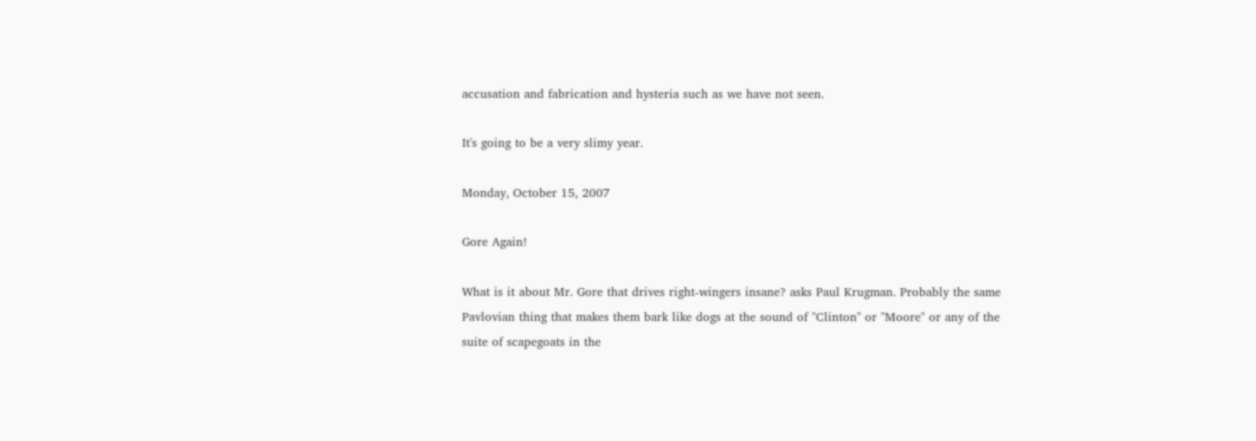accusation and fabrication and hysteria such as we have not seen.

It's going to be a very slimy year.

Monday, October 15, 2007

Gore Again!

What is it about Mr. Gore that drives right-wingers insane? asks Paul Krugman. Probably the same Pavlovian thing that makes them bark like dogs at the sound of "Clinton" or "Moore" or any of the suite of scapegoats in the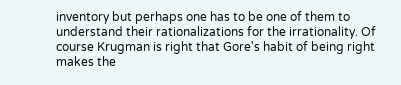inventory but perhaps one has to be one of them to understand their rationalizations for the irrationality. Of course Krugman is right that Gore's habit of being right makes the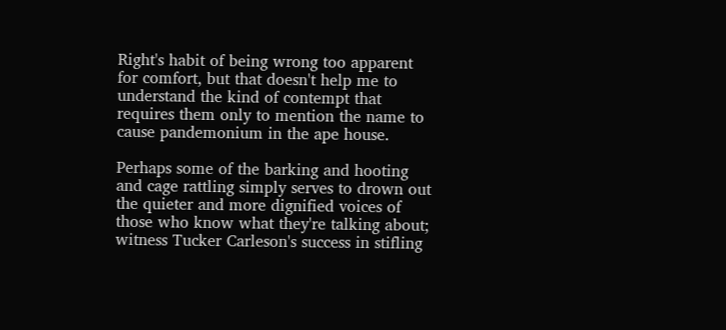Right's habit of being wrong too apparent for comfort, but that doesn't help me to understand the kind of contempt that requires them only to mention the name to cause pandemonium in the ape house.

Perhaps some of the barking and hooting and cage rattling simply serves to drown out the quieter and more dignified voices of those who know what they're talking about; witness Tucker Carleson's success in stifling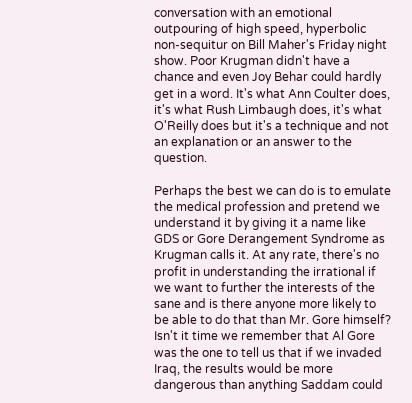conversation with an emotional outpouring of high speed, hyperbolic non-sequitur on Bill Maher's Friday night show. Poor Krugman didn't have a chance and even Joy Behar could hardly get in a word. It's what Ann Coulter does, it's what Rush Limbaugh does, it's what O'Reilly does but it's a technique and not an explanation or an answer to the question.

Perhaps the best we can do is to emulate the medical profession and pretend we understand it by giving it a name like GDS or Gore Derangement Syndrome as Krugman calls it. At any rate, there's no profit in understanding the irrational if we want to further the interests of the sane and is there anyone more likely to be able to do that than Mr. Gore himself? Isn't it time we remember that Al Gore was the one to tell us that if we invaded Iraq, the results would be more dangerous than anything Saddam could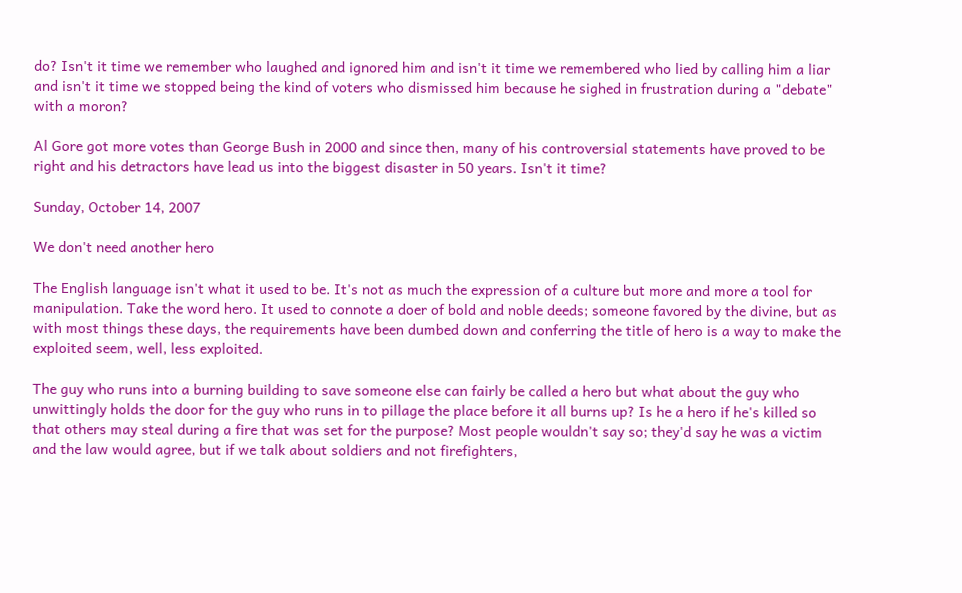do? Isn't it time we remember who laughed and ignored him and isn't it time we remembered who lied by calling him a liar and isn't it time we stopped being the kind of voters who dismissed him because he sighed in frustration during a "debate" with a moron?

Al Gore got more votes than George Bush in 2000 and since then, many of his controversial statements have proved to be right and his detractors have lead us into the biggest disaster in 50 years. Isn't it time?

Sunday, October 14, 2007

We don't need another hero

The English language isn't what it used to be. It's not as much the expression of a culture but more and more a tool for manipulation. Take the word hero. It used to connote a doer of bold and noble deeds; someone favored by the divine, but as with most things these days, the requirements have been dumbed down and conferring the title of hero is a way to make the exploited seem, well, less exploited.

The guy who runs into a burning building to save someone else can fairly be called a hero but what about the guy who unwittingly holds the door for the guy who runs in to pillage the place before it all burns up? Is he a hero if he's killed so that others may steal during a fire that was set for the purpose? Most people wouldn't say so; they'd say he was a victim and the law would agree, but if we talk about soldiers and not firefighters,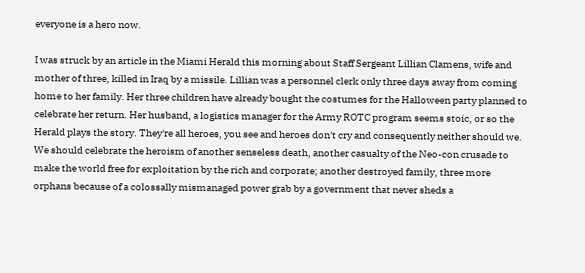everyone is a hero now.

I was struck by an article in the Miami Herald this morning about Staff Sergeant Lillian Clamens, wife and mother of three, killed in Iraq by a missile. Lillian was a personnel clerk only three days away from coming home to her family. Her three children have already bought the costumes for the Halloween party planned to celebrate her return. Her husband, a logistics manager for the Army ROTC program seems stoic, or so the Herald plays the story. They're all heroes, you see and heroes don't cry and consequently neither should we. We should celebrate the heroism of another senseless death, another casualty of the Neo-con crusade to make the world free for exploitation by the rich and corporate; another destroyed family, three more orphans because of a colossally mismanaged power grab by a government that never sheds a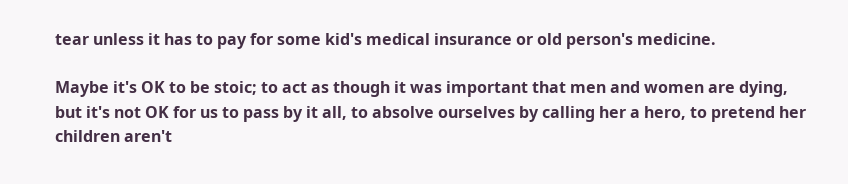tear unless it has to pay for some kid's medical insurance or old person's medicine.

Maybe it's OK to be stoic; to act as though it was important that men and women are dying, but it's not OK for us to pass by it all, to absolve ourselves by calling her a hero, to pretend her children aren't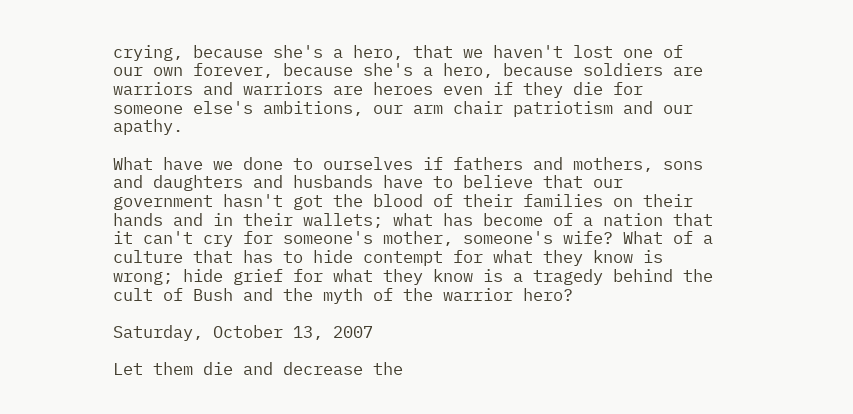crying, because she's a hero, that we haven't lost one of our own forever, because she's a hero, because soldiers are warriors and warriors are heroes even if they die for someone else's ambitions, our arm chair patriotism and our apathy.

What have we done to ourselves if fathers and mothers, sons and daughters and husbands have to believe that our government hasn't got the blood of their families on their hands and in their wallets; what has become of a nation that it can't cry for someone's mother, someone's wife? What of a culture that has to hide contempt for what they know is wrong; hide grief for what they know is a tragedy behind the cult of Bush and the myth of the warrior hero?

Saturday, October 13, 2007

Let them die and decrease the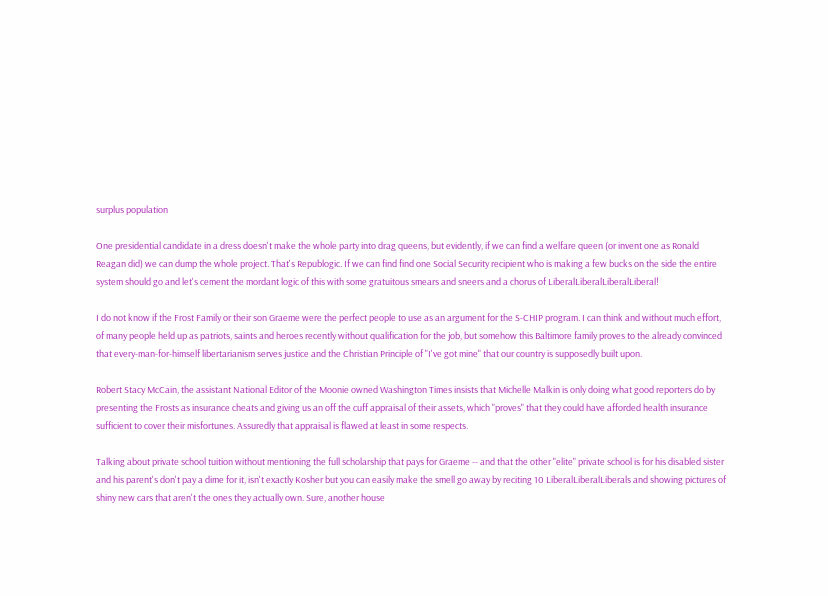surplus population

One presidential candidate in a dress doesn't make the whole party into drag queens, but evidently, if we can find a welfare queen (or invent one as Ronald Reagan did) we can dump the whole project. That's Republogic. If we can find find one Social Security recipient who is making a few bucks on the side the entire system should go and let's cement the mordant logic of this with some gratuitous smears and sneers and a chorus of LiberalLiberalLiberalLiberal!

I do not know if the Frost Family or their son Graeme were the perfect people to use as an argument for the S-CHIP program. I can think and without much effort, of many people held up as patriots, saints and heroes recently without qualification for the job, but somehow this Baltimore family proves to the already convinced that every-man-for-himself libertarianism serves justice and the Christian Principle of "I've got mine" that our country is supposedly built upon.

Robert Stacy McCain, the assistant National Editor of the Moonie owned Washington Times insists that Michelle Malkin is only doing what good reporters do by presenting the Frosts as insurance cheats and giving us an off the cuff appraisal of their assets, which "proves" that they could have afforded health insurance sufficient to cover their misfortunes. Assuredly that appraisal is flawed at least in some respects.

Talking about private school tuition without mentioning the full scholarship that pays for Graeme -- and that the other "elite" private school is for his disabled sister and his parent's don't pay a dime for it, isn't exactly Kosher but you can easily make the smell go away by reciting 10 LiberalLiberalLiberals and showing pictures of shiny new cars that aren't the ones they actually own. Sure, another house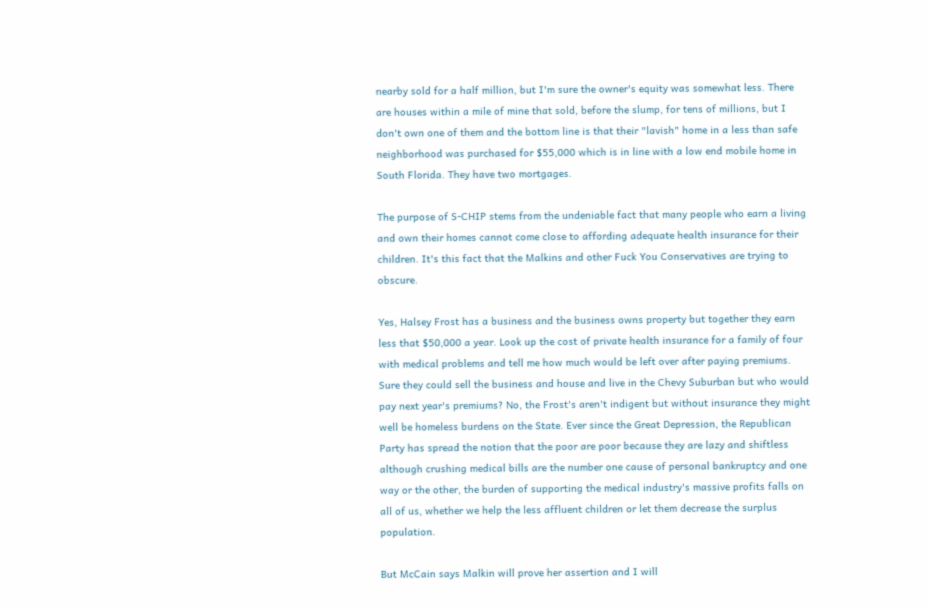nearby sold for a half million, but I'm sure the owner's equity was somewhat less. There are houses within a mile of mine that sold, before the slump, for tens of millions, but I don't own one of them and the bottom line is that their "lavish" home in a less than safe neighborhood was purchased for $55,000 which is in line with a low end mobile home in South Florida. They have two mortgages.

The purpose of S-CHIP stems from the undeniable fact that many people who earn a living and own their homes cannot come close to affording adequate health insurance for their children. It's this fact that the Malkins and other Fuck You Conservatives are trying to obscure.

Yes, Halsey Frost has a business and the business owns property but together they earn less that $50,000 a year. Look up the cost of private health insurance for a family of four with medical problems and tell me how much would be left over after paying premiums. Sure they could sell the business and house and live in the Chevy Suburban but who would pay next year's premiums? No, the Frost's aren't indigent but without insurance they might well be homeless burdens on the State. Ever since the Great Depression, the Republican Party has spread the notion that the poor are poor because they are lazy and shiftless although crushing medical bills are the number one cause of personal bankruptcy and one way or the other, the burden of supporting the medical industry's massive profits falls on all of us, whether we help the less affluent children or let them decrease the surplus population.

But McCain says Malkin will prove her assertion and I will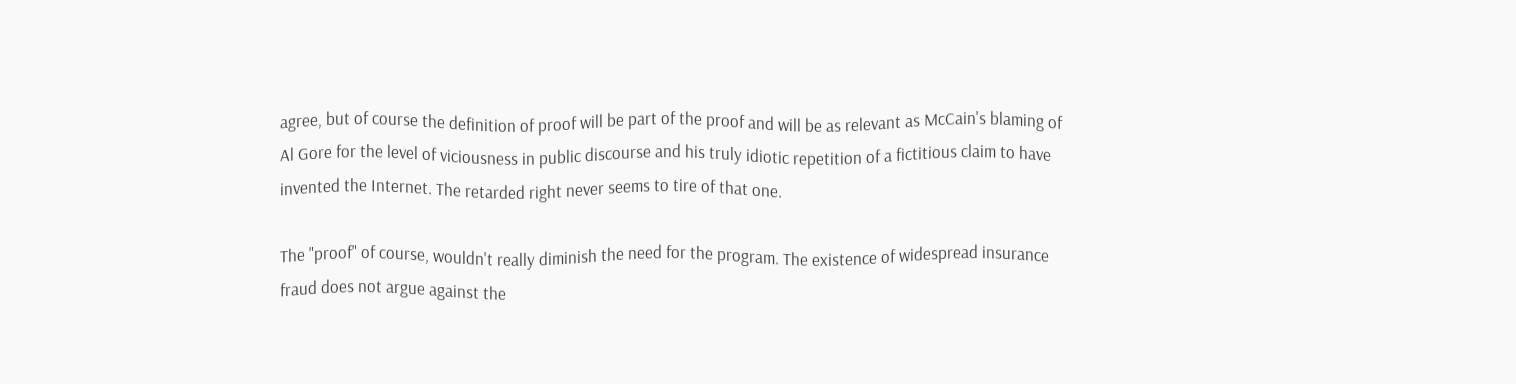agree, but of course the definition of proof will be part of the proof and will be as relevant as McCain's blaming of Al Gore for the level of viciousness in public discourse and his truly idiotic repetition of a fictitious claim to have invented the Internet. The retarded right never seems to tire of that one.

The "proof" of course, wouldn't really diminish the need for the program. The existence of widespread insurance fraud does not argue against the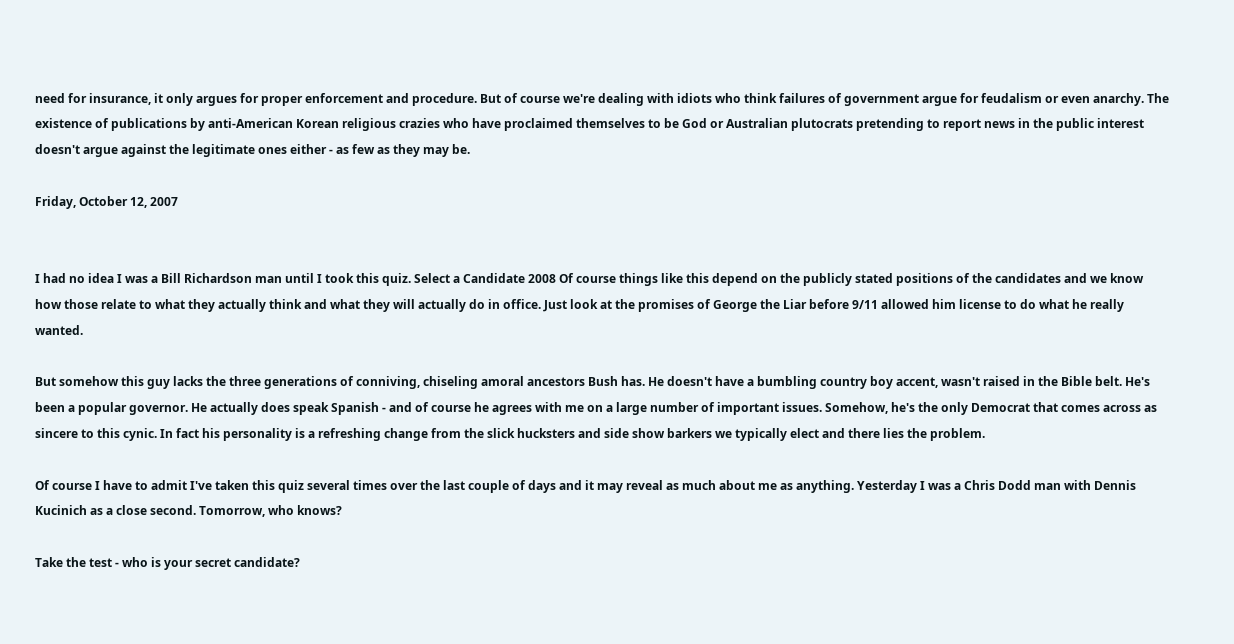need for insurance, it only argues for proper enforcement and procedure. But of course we're dealing with idiots who think failures of government argue for feudalism or even anarchy. The existence of publications by anti-American Korean religious crazies who have proclaimed themselves to be God or Australian plutocrats pretending to report news in the public interest doesn't argue against the legitimate ones either - as few as they may be.

Friday, October 12, 2007


I had no idea I was a Bill Richardson man until I took this quiz. Select a Candidate 2008 Of course things like this depend on the publicly stated positions of the candidates and we know how those relate to what they actually think and what they will actually do in office. Just look at the promises of George the Liar before 9/11 allowed him license to do what he really wanted.

But somehow this guy lacks the three generations of conniving, chiseling amoral ancestors Bush has. He doesn't have a bumbling country boy accent, wasn't raised in the Bible belt. He's been a popular governor. He actually does speak Spanish - and of course he agrees with me on a large number of important issues. Somehow, he's the only Democrat that comes across as sincere to this cynic. In fact his personality is a refreshing change from the slick hucksters and side show barkers we typically elect and there lies the problem.

Of course I have to admit I've taken this quiz several times over the last couple of days and it may reveal as much about me as anything. Yesterday I was a Chris Dodd man with Dennis Kucinich as a close second. Tomorrow, who knows?

Take the test - who is your secret candidate?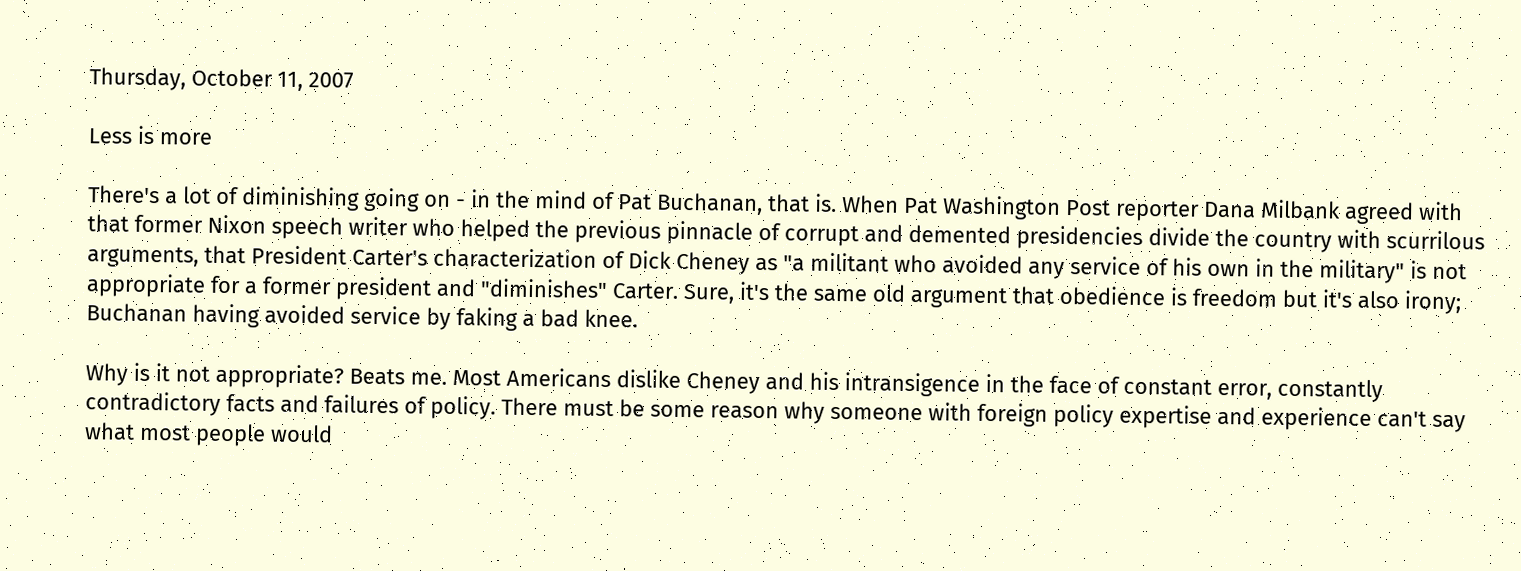Thursday, October 11, 2007

Less is more

There's a lot of diminishing going on - in the mind of Pat Buchanan, that is. When Pat Washington Post reporter Dana Milbank agreed with that former Nixon speech writer who helped the previous pinnacle of corrupt and demented presidencies divide the country with scurrilous arguments, that President Carter's characterization of Dick Cheney as "a militant who avoided any service of his own in the military" is not appropriate for a former president and "diminishes" Carter. Sure, it's the same old argument that obedience is freedom but it's also irony; Buchanan having avoided service by faking a bad knee.

Why is it not appropriate? Beats me. Most Americans dislike Cheney and his intransigence in the face of constant error, constantly contradictory facts and failures of policy. There must be some reason why someone with foreign policy expertise and experience can't say what most people would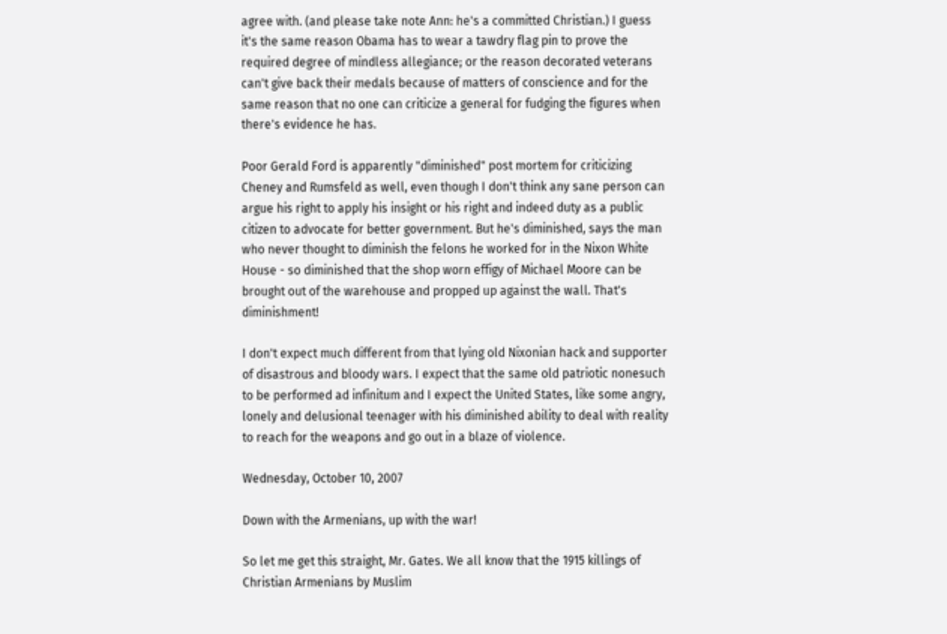agree with. (and please take note Ann: he's a committed Christian.) I guess it's the same reason Obama has to wear a tawdry flag pin to prove the required degree of mindless allegiance; or the reason decorated veterans can't give back their medals because of matters of conscience and for the same reason that no one can criticize a general for fudging the figures when there's evidence he has.

Poor Gerald Ford is apparently "diminished" post mortem for criticizing Cheney and Rumsfeld as well, even though I don't think any sane person can argue his right to apply his insight or his right and indeed duty as a public citizen to advocate for better government. But he's diminished, says the man who never thought to diminish the felons he worked for in the Nixon White House - so diminished that the shop worn effigy of Michael Moore can be brought out of the warehouse and propped up against the wall. That's diminishment!

I don't expect much different from that lying old Nixonian hack and supporter of disastrous and bloody wars. I expect that the same old patriotic nonesuch to be performed ad infinitum and I expect the United States, like some angry, lonely and delusional teenager with his diminished ability to deal with reality to reach for the weapons and go out in a blaze of violence.

Wednesday, October 10, 2007

Down with the Armenians, up with the war!

So let me get this straight, Mr. Gates. We all know that the 1915 killings of Christian Armenians by Muslim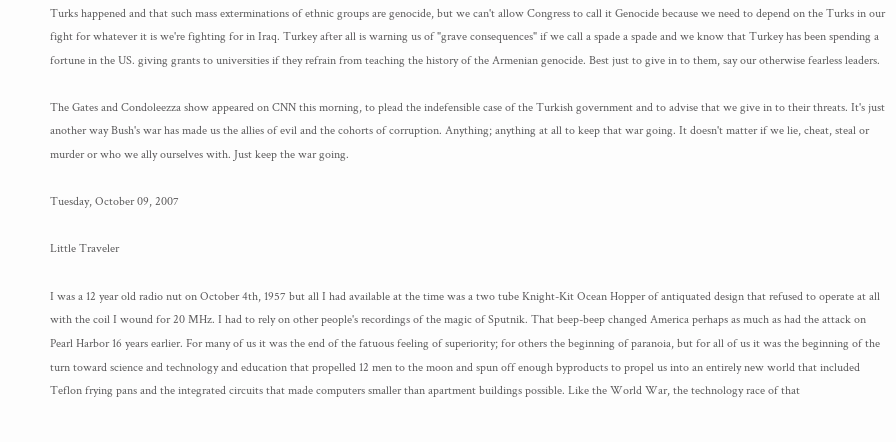Turks happened and that such mass exterminations of ethnic groups are genocide, but we can't allow Congress to call it Genocide because we need to depend on the Turks in our fight for whatever it is we're fighting for in Iraq. Turkey after all is warning us of "grave consequences" if we call a spade a spade and we know that Turkey has been spending a fortune in the US. giving grants to universities if they refrain from teaching the history of the Armenian genocide. Best just to give in to them, say our otherwise fearless leaders.

The Gates and Condoleezza show appeared on CNN this morning, to plead the indefensible case of the Turkish government and to advise that we give in to their threats. It's just another way Bush's war has made us the allies of evil and the cohorts of corruption. Anything; anything at all to keep that war going. It doesn't matter if we lie, cheat, steal or murder or who we ally ourselves with. Just keep the war going.

Tuesday, October 09, 2007

Little Traveler

I was a 12 year old radio nut on October 4th, 1957 but all I had available at the time was a two tube Knight-Kit Ocean Hopper of antiquated design that refused to operate at all with the coil I wound for 20 MHz. I had to rely on other people's recordings of the magic of Sputnik. That beep-beep changed America perhaps as much as had the attack on Pearl Harbor 16 years earlier. For many of us it was the end of the fatuous feeling of superiority; for others the beginning of paranoia, but for all of us it was the beginning of the turn toward science and technology and education that propelled 12 men to the moon and spun off enough byproducts to propel us into an entirely new world that included Teflon frying pans and the integrated circuits that made computers smaller than apartment buildings possible. Like the World War, the technology race of that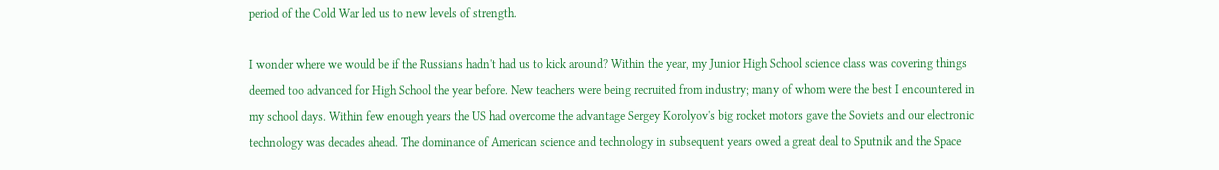period of the Cold War led us to new levels of strength.

I wonder where we would be if the Russians hadn't had us to kick around? Within the year, my Junior High School science class was covering things deemed too advanced for High School the year before. New teachers were being recruited from industry; many of whom were the best I encountered in my school days. Within few enough years the US had overcome the advantage Sergey Korolyov's big rocket motors gave the Soviets and our electronic technology was decades ahead. The dominance of American science and technology in subsequent years owed a great deal to Sputnik and the Space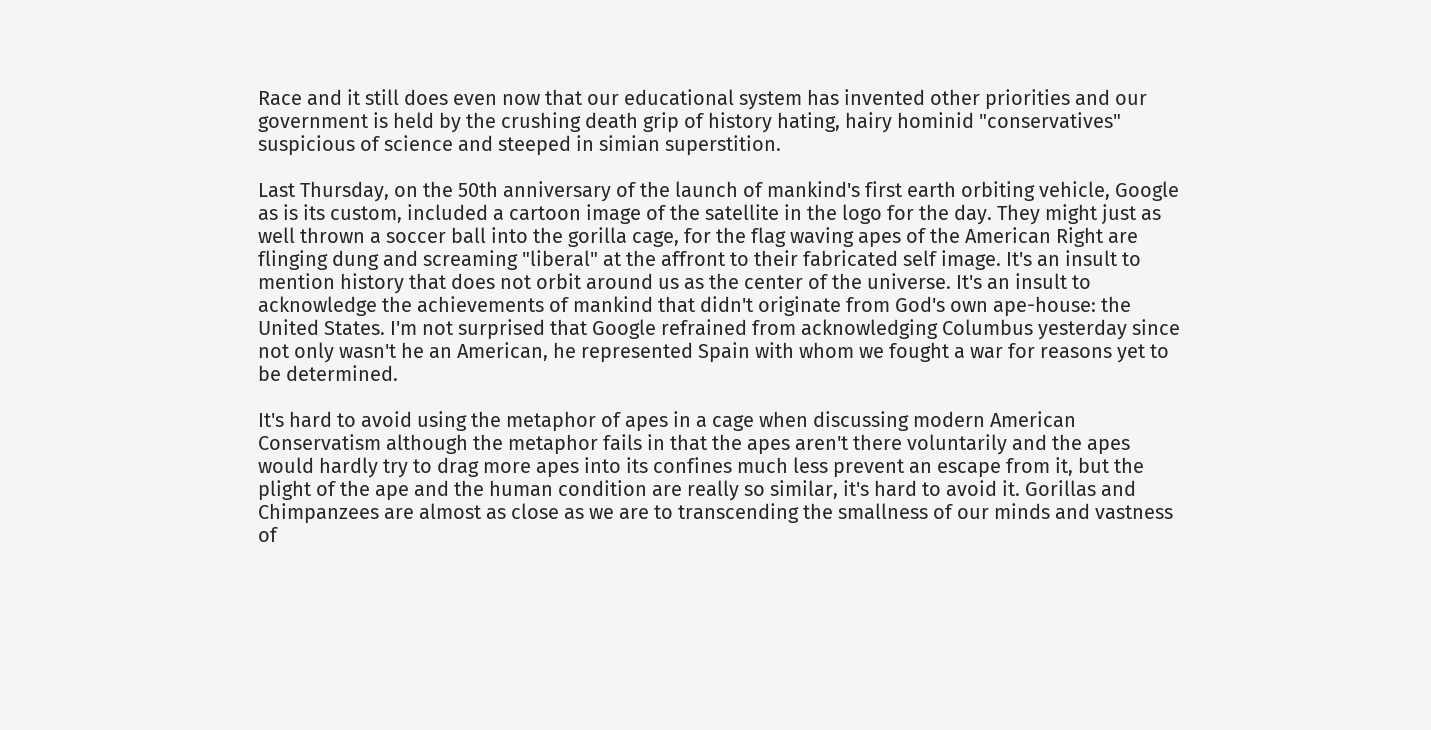Race and it still does even now that our educational system has invented other priorities and our government is held by the crushing death grip of history hating, hairy hominid "conservatives" suspicious of science and steeped in simian superstition.

Last Thursday, on the 50th anniversary of the launch of mankind's first earth orbiting vehicle, Google as is its custom, included a cartoon image of the satellite in the logo for the day. They might just as well thrown a soccer ball into the gorilla cage, for the flag waving apes of the American Right are flinging dung and screaming "liberal" at the affront to their fabricated self image. It's an insult to mention history that does not orbit around us as the center of the universe. It's an insult to acknowledge the achievements of mankind that didn't originate from God's own ape-house: the United States. I'm not surprised that Google refrained from acknowledging Columbus yesterday since not only wasn't he an American, he represented Spain with whom we fought a war for reasons yet to be determined.

It's hard to avoid using the metaphor of apes in a cage when discussing modern American Conservatism although the metaphor fails in that the apes aren't there voluntarily and the apes would hardly try to drag more apes into its confines much less prevent an escape from it, but the plight of the ape and the human condition are really so similar, it's hard to avoid it. Gorillas and Chimpanzees are almost as close as we are to transcending the smallness of our minds and vastness of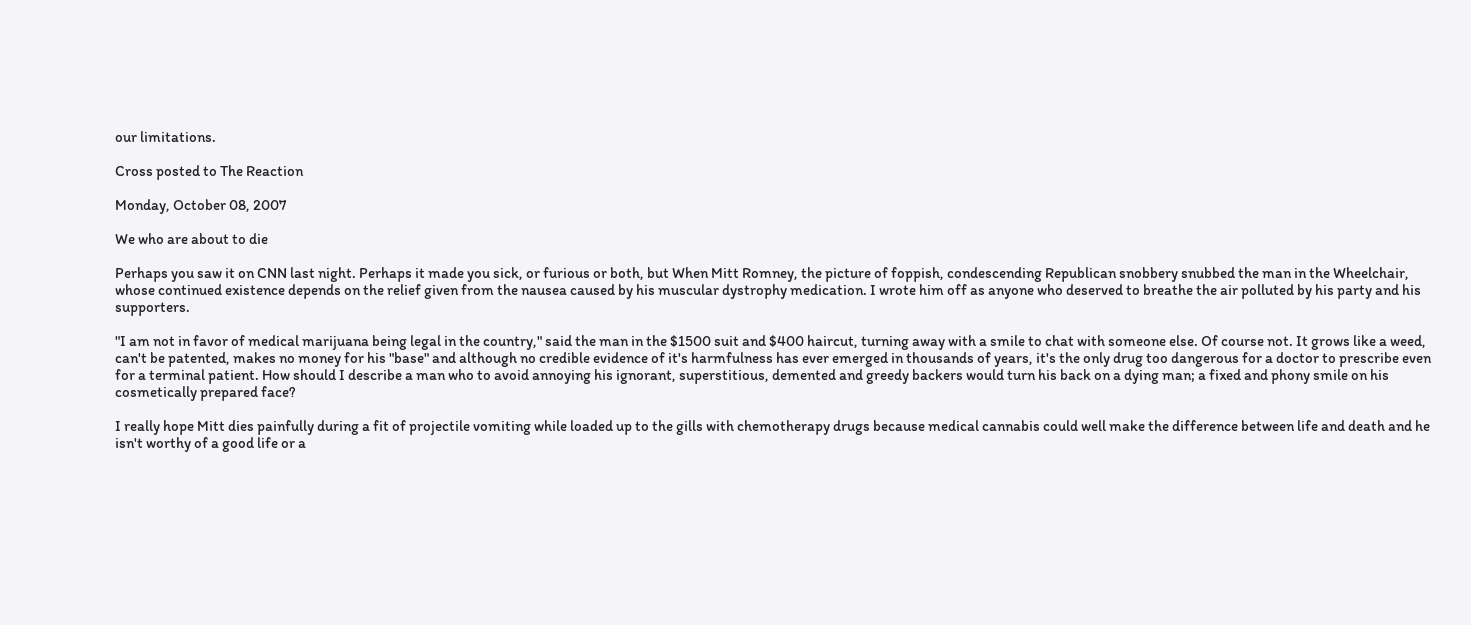our limitations.

Cross posted to The Reaction

Monday, October 08, 2007

We who are about to die

Perhaps you saw it on CNN last night. Perhaps it made you sick, or furious or both, but When Mitt Romney, the picture of foppish, condescending Republican snobbery snubbed the man in the Wheelchair, whose continued existence depends on the relief given from the nausea caused by his muscular dystrophy medication. I wrote him off as anyone who deserved to breathe the air polluted by his party and his supporters.

"I am not in favor of medical marijuana being legal in the country," said the man in the $1500 suit and $400 haircut, turning away with a smile to chat with someone else. Of course not. It grows like a weed, can't be patented, makes no money for his "base" and although no credible evidence of it's harmfulness has ever emerged in thousands of years, it's the only drug too dangerous for a doctor to prescribe even for a terminal patient. How should I describe a man who to avoid annoying his ignorant, superstitious, demented and greedy backers would turn his back on a dying man; a fixed and phony smile on his cosmetically prepared face?

I really hope Mitt dies painfully during a fit of projectile vomiting while loaded up to the gills with chemotherapy drugs because medical cannabis could well make the difference between life and death and he isn't worthy of a good life or a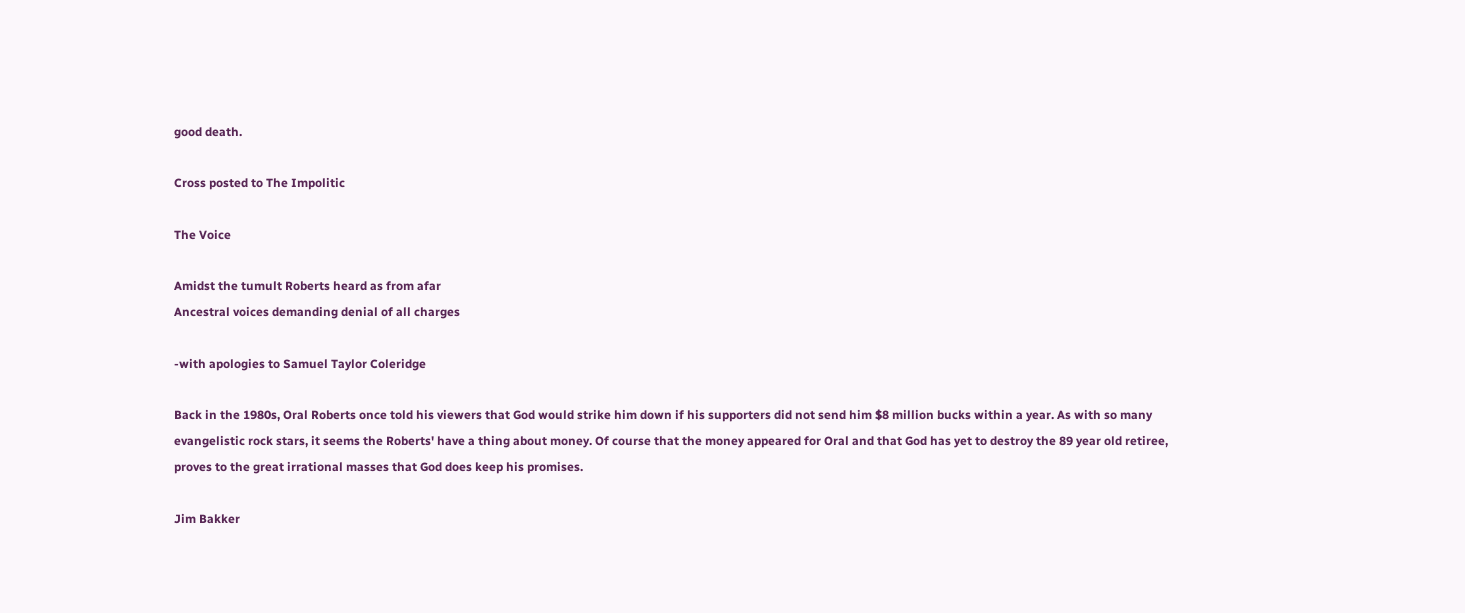good death.

Cross posted to The Impolitic

The Voice

Amidst the tumult Roberts heard as from afar
Ancestral voices demanding denial of all charges

-with apologies to Samuel Taylor Coleridge

Back in the 1980s, Oral Roberts once told his viewers that God would strike him down if his supporters did not send him $8 million bucks within a year. As with so many evangelistic rock stars, it seems the Roberts' have a thing about money. Of course that the money appeared for Oral and that God has yet to destroy the 89 year old retiree, proves to the great irrational masses that God does keep his promises.

Jim Bakker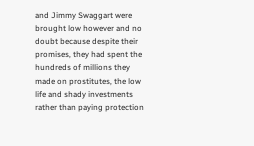and Jimmy Swaggart were brought low however and no doubt because despite their promises, they had spent the hundreds of millions they made on prostitutes, the low life and shady investments rather than paying protection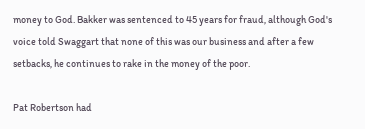money to God. Bakker was sentenced to 45 years for fraud, although God's voice told Swaggart that none of this was our business and after a few setbacks, he continues to rake in the money of the poor.

Pat Robertson had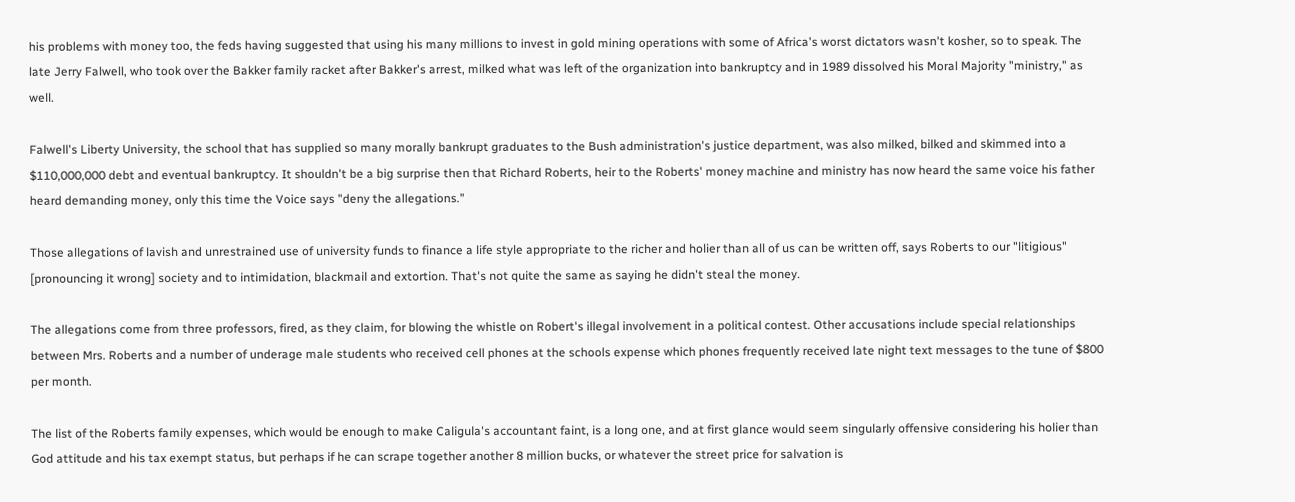his problems with money too, the feds having suggested that using his many millions to invest in gold mining operations with some of Africa's worst dictators wasn't kosher, so to speak. The late Jerry Falwell, who took over the Bakker family racket after Bakker's arrest, milked what was left of the organization into bankruptcy and in 1989 dissolved his Moral Majority "ministry," as well.

Falwell's Liberty University, the school that has supplied so many morally bankrupt graduates to the Bush administration's justice department, was also milked, bilked and skimmed into a $110,000,000 debt and eventual bankruptcy. It shouldn't be a big surprise then that Richard Roberts, heir to the Roberts' money machine and ministry has now heard the same voice his father heard demanding money, only this time the Voice says "deny the allegations."

Those allegations of lavish and unrestrained use of university funds to finance a life style appropriate to the richer and holier than all of us can be written off, says Roberts to our "litigious" [pronouncing it wrong] society and to intimidation, blackmail and extortion. That's not quite the same as saying he didn't steal the money.

The allegations come from three professors, fired, as they claim, for blowing the whistle on Robert's illegal involvement in a political contest. Other accusations include special relationships between Mrs. Roberts and a number of underage male students who received cell phones at the schools expense which phones frequently received late night text messages to the tune of $800 per month.

The list of the Roberts family expenses, which would be enough to make Caligula's accountant faint, is a long one, and at first glance would seem singularly offensive considering his holier than God attitude and his tax exempt status, but perhaps if he can scrape together another 8 million bucks, or whatever the street price for salvation is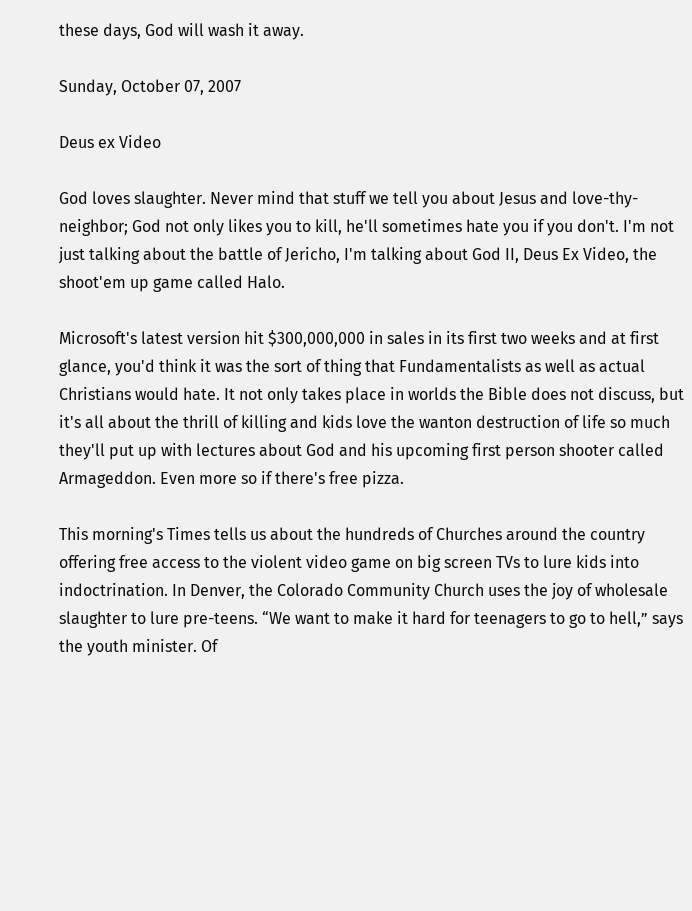these days, God will wash it away.

Sunday, October 07, 2007

Deus ex Video

God loves slaughter. Never mind that stuff we tell you about Jesus and love-thy-neighbor; God not only likes you to kill, he'll sometimes hate you if you don't. I'm not just talking about the battle of Jericho, I'm talking about God II, Deus Ex Video, the shoot'em up game called Halo.

Microsoft's latest version hit $300,000,000 in sales in its first two weeks and at first glance, you'd think it was the sort of thing that Fundamentalists as well as actual Christians would hate. It not only takes place in worlds the Bible does not discuss, but it's all about the thrill of killing and kids love the wanton destruction of life so much they'll put up with lectures about God and his upcoming first person shooter called Armageddon. Even more so if there's free pizza.

This morning's Times tells us about the hundreds of Churches around the country offering free access to the violent video game on big screen TVs to lure kids into indoctrination. In Denver, the Colorado Community Church uses the joy of wholesale slaughter to lure pre-teens. “We want to make it hard for teenagers to go to hell,” says the youth minister. Of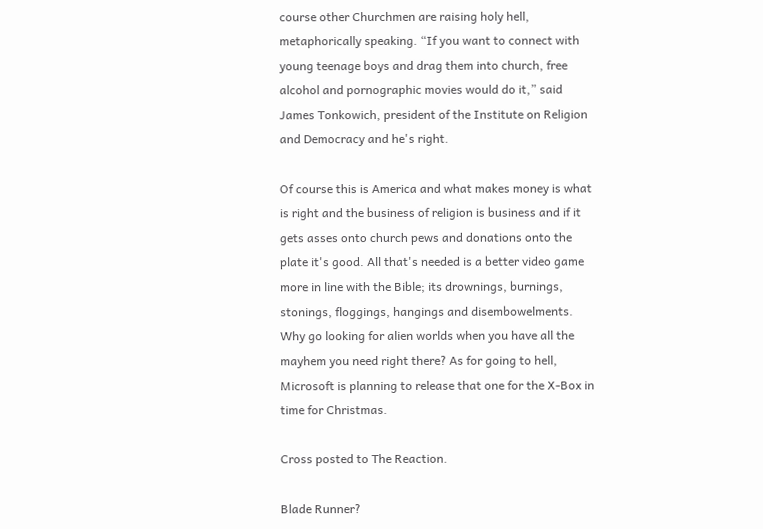course other Churchmen are raising holy hell, metaphorically speaking. “If you want to connect with young teenage boys and drag them into church, free alcohol and pornographic movies would do it,” said James Tonkowich, president of the Institute on Religion and Democracy and he's right.

Of course this is America and what makes money is what is right and the business of religion is business and if it gets asses onto church pews and donations onto the plate it's good. All that's needed is a better video game more in line with the Bible; its drownings, burnings, stonings, floggings, hangings and disembowelments. Why go looking for alien worlds when you have all the mayhem you need right there? As for going to hell, Microsoft is planning to release that one for the X-Box in time for Christmas.

Cross posted to The Reaction.

Blade Runner?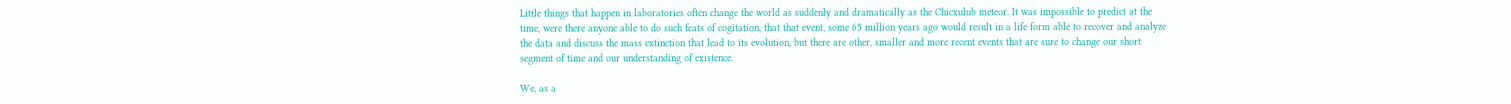Little things that happen in laboratories often change the world as suddenly and dramatically as the Chicxulub meteor. It was impossible to predict at the time, were there anyone able to do such feats of cogitation, that that event, some 65 million years ago would result in a life form able to recover and analyze the data and discuss the mass extinction that lead to its evolution, but there are other, smaller and more recent events that are sure to change our short segment of time and our understanding of existence.

We, as a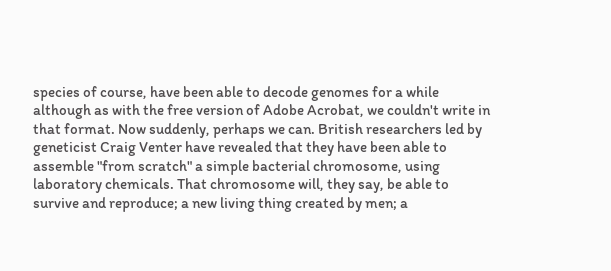species of course, have been able to decode genomes for a while although as with the free version of Adobe Acrobat, we couldn't write in that format. Now suddenly, perhaps we can. British researchers led by geneticist Craig Venter have revealed that they have been able to assemble "from scratch" a simple bacterial chromosome, using laboratory chemicals. That chromosome will, they say, be able to survive and reproduce; a new living thing created by men; a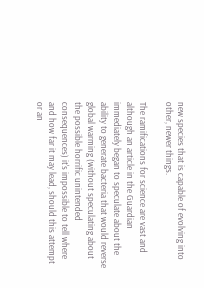new species that is capable of evolving into other, newer things.

The ramifications for science are vast and although an article in the Guardian immediately began to speculate about the ability to generate bacteria that would reverse global warming (without speculating about the possible horrific unintended consequences) it's impossible to tell where and how far it may lead, should this attempt or an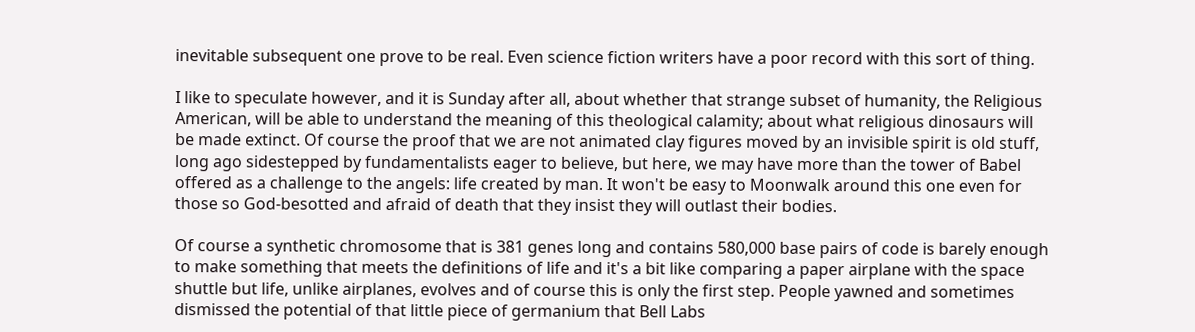inevitable subsequent one prove to be real. Even science fiction writers have a poor record with this sort of thing.

I like to speculate however, and it is Sunday after all, about whether that strange subset of humanity, the Religious American, will be able to understand the meaning of this theological calamity; about what religious dinosaurs will be made extinct. Of course the proof that we are not animated clay figures moved by an invisible spirit is old stuff, long ago sidestepped by fundamentalists eager to believe, but here, we may have more than the tower of Babel offered as a challenge to the angels: life created by man. It won't be easy to Moonwalk around this one even for those so God-besotted and afraid of death that they insist they will outlast their bodies.

Of course a synthetic chromosome that is 381 genes long and contains 580,000 base pairs of code is barely enough to make something that meets the definitions of life and it's a bit like comparing a paper airplane with the space shuttle but life, unlike airplanes, evolves and of course this is only the first step. People yawned and sometimes dismissed the potential of that little piece of germanium that Bell Labs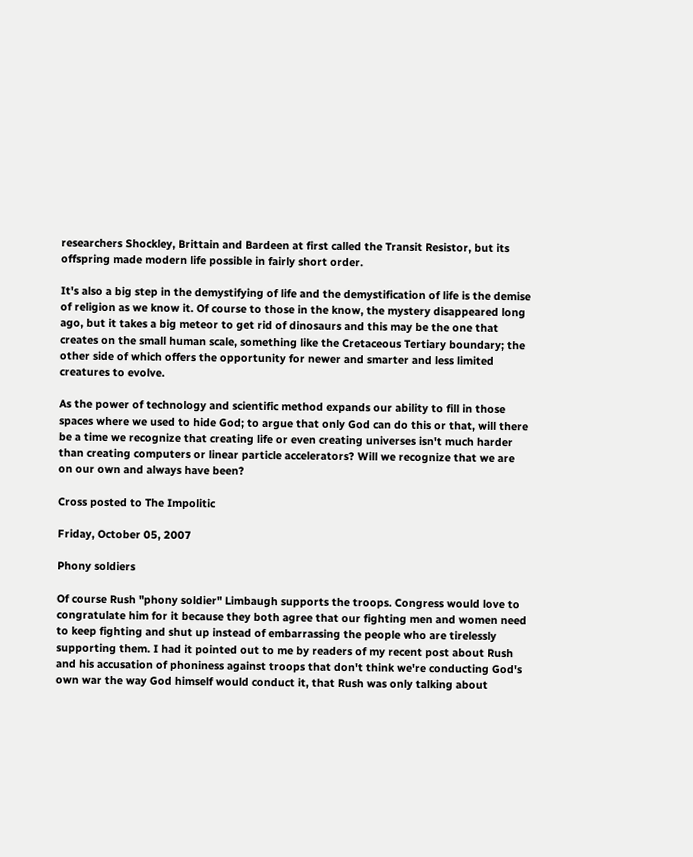researchers Shockley, Brittain and Bardeen at first called the Transit Resistor, but its offspring made modern life possible in fairly short order.

It's also a big step in the demystifying of life and the demystification of life is the demise of religion as we know it. Of course to those in the know, the mystery disappeared long ago, but it takes a big meteor to get rid of dinosaurs and this may be the one that creates on the small human scale, something like the Cretaceous Tertiary boundary; the other side of which offers the opportunity for newer and smarter and less limited creatures to evolve.

As the power of technology and scientific method expands our ability to fill in those spaces where we used to hide God; to argue that only God can do this or that, will there be a time we recognize that creating life or even creating universes isn't much harder than creating computers or linear particle accelerators? Will we recognize that we are on our own and always have been?

Cross posted to The Impolitic

Friday, October 05, 2007

Phony soldiers

Of course Rush "phony soldier" Limbaugh supports the troops. Congress would love to congratulate him for it because they both agree that our fighting men and women need to keep fighting and shut up instead of embarrassing the people who are tirelessly supporting them. I had it pointed out to me by readers of my recent post about Rush and his accusation of phoniness against troops that don't think we're conducting God's own war the way God himself would conduct it, that Rush was only talking about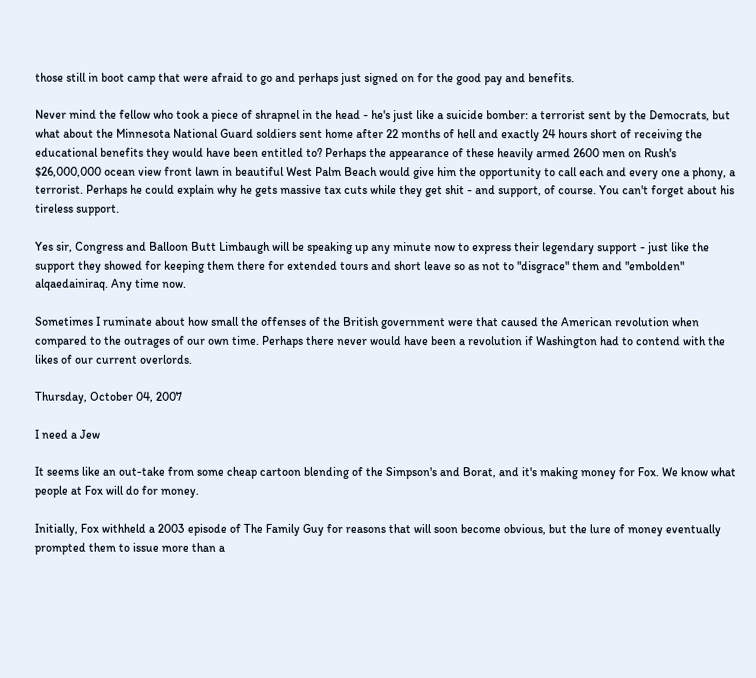those still in boot camp that were afraid to go and perhaps just signed on for the good pay and benefits.

Never mind the fellow who took a piece of shrapnel in the head - he's just like a suicide bomber: a terrorist sent by the Democrats, but what about the Minnesota National Guard soldiers sent home after 22 months of hell and exactly 24 hours short of receiving the educational benefits they would have been entitled to? Perhaps the appearance of these heavily armed 2600 men on Rush's $26,000,000 ocean view front lawn in beautiful West Palm Beach would give him the opportunity to call each and every one a phony, a terrorist. Perhaps he could explain why he gets massive tax cuts while they get shit - and support, of course. You can't forget about his tireless support.

Yes sir, Congress and Balloon Butt Limbaugh will be speaking up any minute now to express their legendary support - just like the support they showed for keeping them there for extended tours and short leave so as not to "disgrace" them and "embolden" alqaedainiraq. Any time now.

Sometimes I ruminate about how small the offenses of the British government were that caused the American revolution when compared to the outrages of our own time. Perhaps there never would have been a revolution if Washington had to contend with the likes of our current overlords.

Thursday, October 04, 2007

I need a Jew

It seems like an out-take from some cheap cartoon blending of the Simpson's and Borat, and it's making money for Fox. We know what people at Fox will do for money.

Initially, Fox withheld a 2003 episode of The Family Guy for reasons that will soon become obvious, but the lure of money eventually prompted them to issue more than a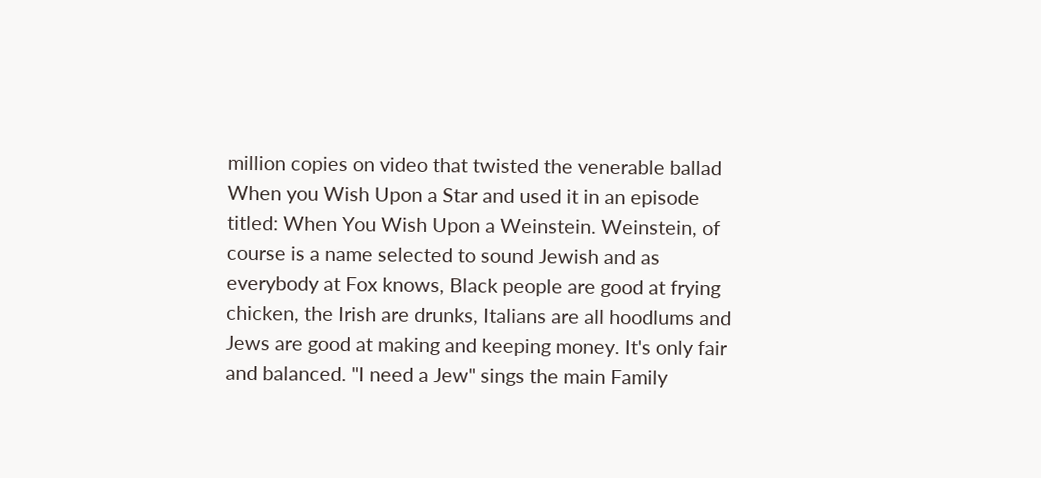million copies on video that twisted the venerable ballad When you Wish Upon a Star and used it in an episode titled: When You Wish Upon a Weinstein. Weinstein, of course is a name selected to sound Jewish and as everybody at Fox knows, Black people are good at frying chicken, the Irish are drunks, Italians are all hoodlums and Jews are good at making and keeping money. It's only fair and balanced. "I need a Jew" sings the main Family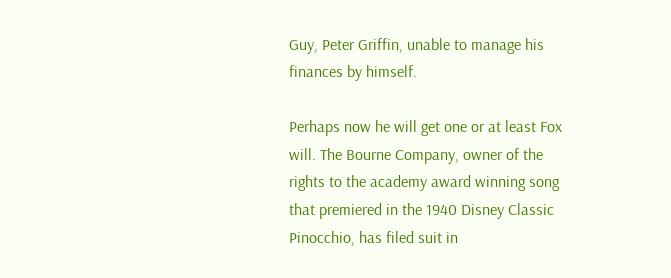Guy, Peter Griffin, unable to manage his finances by himself.

Perhaps now he will get one or at least Fox will. The Bourne Company, owner of the rights to the academy award winning song that premiered in the 1940 Disney Classic Pinocchio, has filed suit in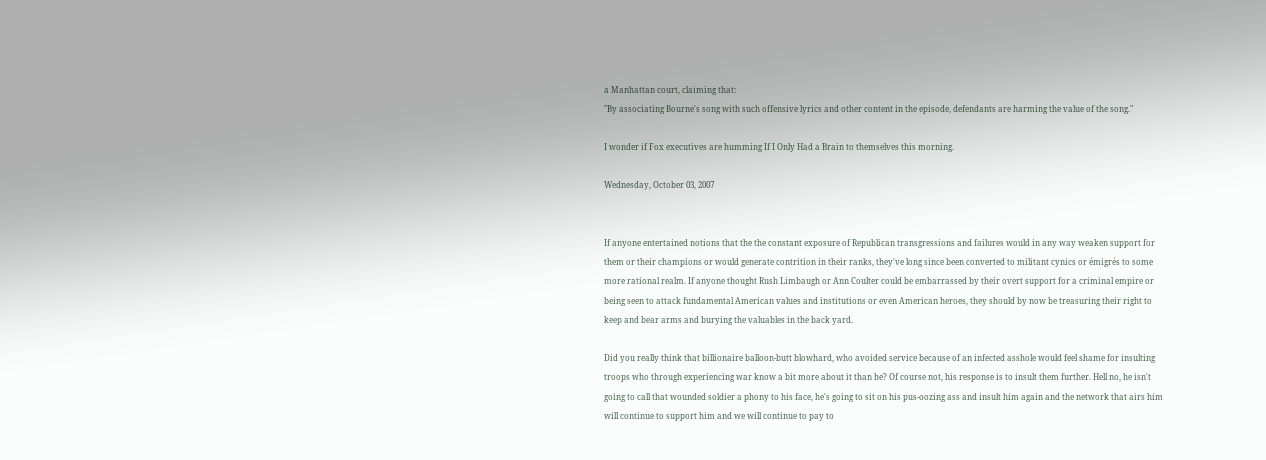a Manhattan court, claiming that:
"By associating Bourne's song with such offensive lyrics and other content in the episode, defendants are harming the value of the song."

I wonder if Fox executives are humming If I Only Had a Brain to themselves this morning.

Wednesday, October 03, 2007


If anyone entertained notions that the the constant exposure of Republican transgressions and failures would in any way weaken support for them or their champions or would generate contrition in their ranks, they've long since been converted to militant cynics or émigrés to some more rational realm. If anyone thought Rush Limbaugh or Ann Coulter could be embarrassed by their overt support for a criminal empire or being seen to attack fundamental American values and institutions or even American heroes, they should by now be treasuring their right to keep and bear arms and burying the valuables in the back yard.

Did you really think that billionaire balloon-butt blowhard, who avoided service because of an infected asshole would feel shame for insulting troops who through experiencing war know a bit more about it than he? Of course not, his response is to insult them further. Hell no, he isn't going to call that wounded soldier a phony to his face, he's going to sit on his pus-oozing ass and insult him again and the network that airs him will continue to support him and we will continue to pay to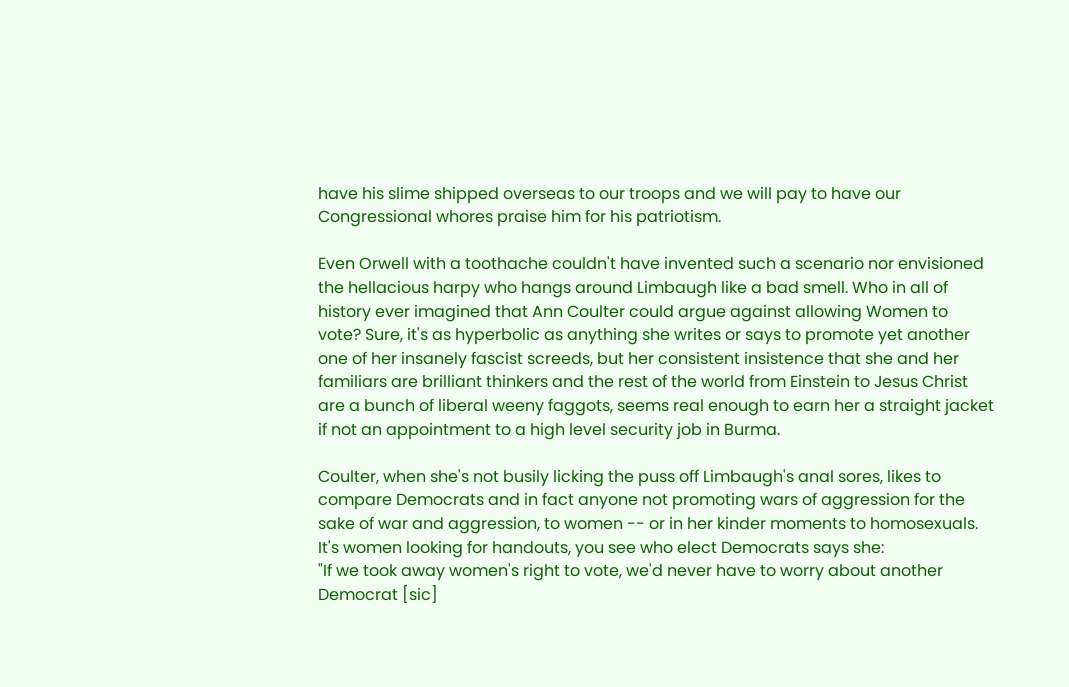have his slime shipped overseas to our troops and we will pay to have our Congressional whores praise him for his patriotism.

Even Orwell with a toothache couldn't have invented such a scenario nor envisioned the hellacious harpy who hangs around Limbaugh like a bad smell. Who in all of history ever imagined that Ann Coulter could argue against allowing Women to vote? Sure, it's as hyperbolic as anything she writes or says to promote yet another one of her insanely fascist screeds, but her consistent insistence that she and her familiars are brilliant thinkers and the rest of the world from Einstein to Jesus Christ are a bunch of liberal weeny faggots, seems real enough to earn her a straight jacket if not an appointment to a high level security job in Burma.

Coulter, when she's not busily licking the puss off Limbaugh's anal sores, likes to compare Democrats and in fact anyone not promoting wars of aggression for the sake of war and aggression, to women -- or in her kinder moments to homosexuals. It's women looking for handouts, you see who elect Democrats says she:
"If we took away women's right to vote, we'd never have to worry about another Democrat [sic]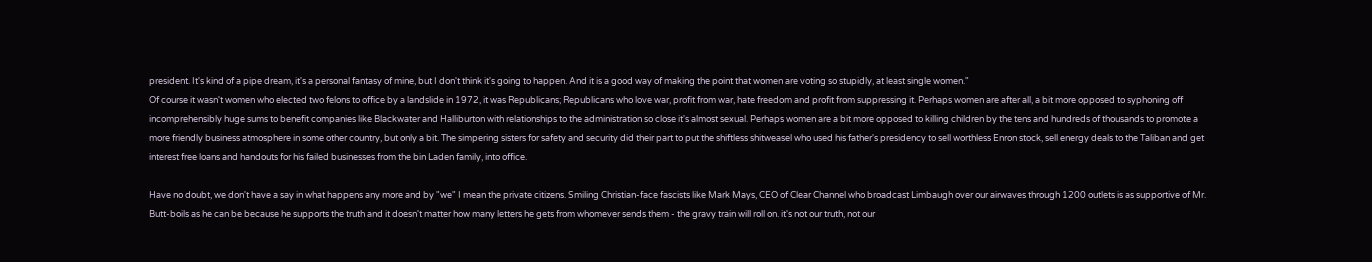president. It's kind of a pipe dream, it's a personal fantasy of mine, but I don't think it's going to happen. And it is a good way of making the point that women are voting so stupidly, at least single women."
Of course it wasn't women who elected two felons to office by a landslide in 1972, it was Republicans; Republicans who love war, profit from war, hate freedom and profit from suppressing it. Perhaps women are after all, a bit more opposed to syphoning off incomprehensibly huge sums to benefit companies like Blackwater and Halliburton with relationships to the administration so close it's almost sexual. Perhaps women are a bit more opposed to killing children by the tens and hundreds of thousands to promote a more friendly business atmosphere in some other country, but only a bit. The simpering sisters for safety and security did their part to put the shiftless shitweasel who used his father's presidency to sell worthless Enron stock, sell energy deals to the Taliban and get interest free loans and handouts for his failed businesses from the bin Laden family, into office.

Have no doubt, we don't have a say in what happens any more and by "we" I mean the private citizens. Smiling Christian-face fascists like Mark Mays, CEO of Clear Channel who broadcast Limbaugh over our airwaves through 1200 outlets is as supportive of Mr. Butt-boils as he can be because he supports the truth and it doesn't matter how many letters he gets from whomever sends them - the gravy train will roll on. it's not our truth, not our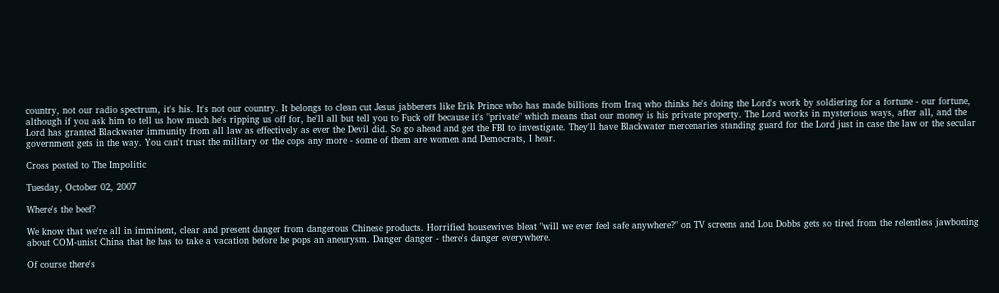country, not our radio spectrum, it's his. It's not our country. It belongs to clean cut Jesus jabberers like Erik Prince who has made billions from Iraq who thinks he's doing the Lord's work by soldiering for a fortune - our fortune, although if you ask him to tell us how much he's ripping us off for, he'll all but tell you to Fuck off because it's "private" which means that our money is his private property. The Lord works in mysterious ways, after all, and the Lord has granted Blackwater immunity from all law as effectively as ever the Devil did. So go ahead and get the FBI to investigate. They'll have Blackwater mercenaries standing guard for the Lord just in case the law or the secular government gets in the way. You can't trust the military or the cops any more - some of them are women and Democrats, I hear.

Cross posted to The Impolitic

Tuesday, October 02, 2007

Where's the beef?

We know that we're all in imminent, clear and present danger from dangerous Chinese products. Horrified housewives bleat "will we ever feel safe anywhere?" on TV screens and Lou Dobbs gets so tired from the relentless jawboning about COM-unist China that he has to take a vacation before he pops an aneurysm. Danger danger - there's danger everywhere.

Of course there's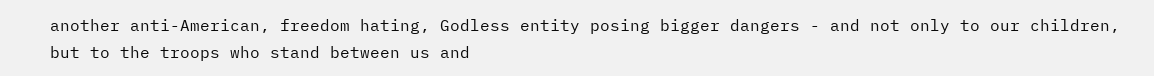another anti-American, freedom hating, Godless entity posing bigger dangers - and not only to our children, but to the troops who stand between us and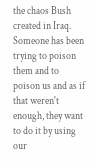the chaos Bush created in Iraq. Someone has been trying to poison them and to poison us and as if that weren't enough, they want to do it by using our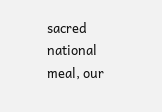sacred national meal, our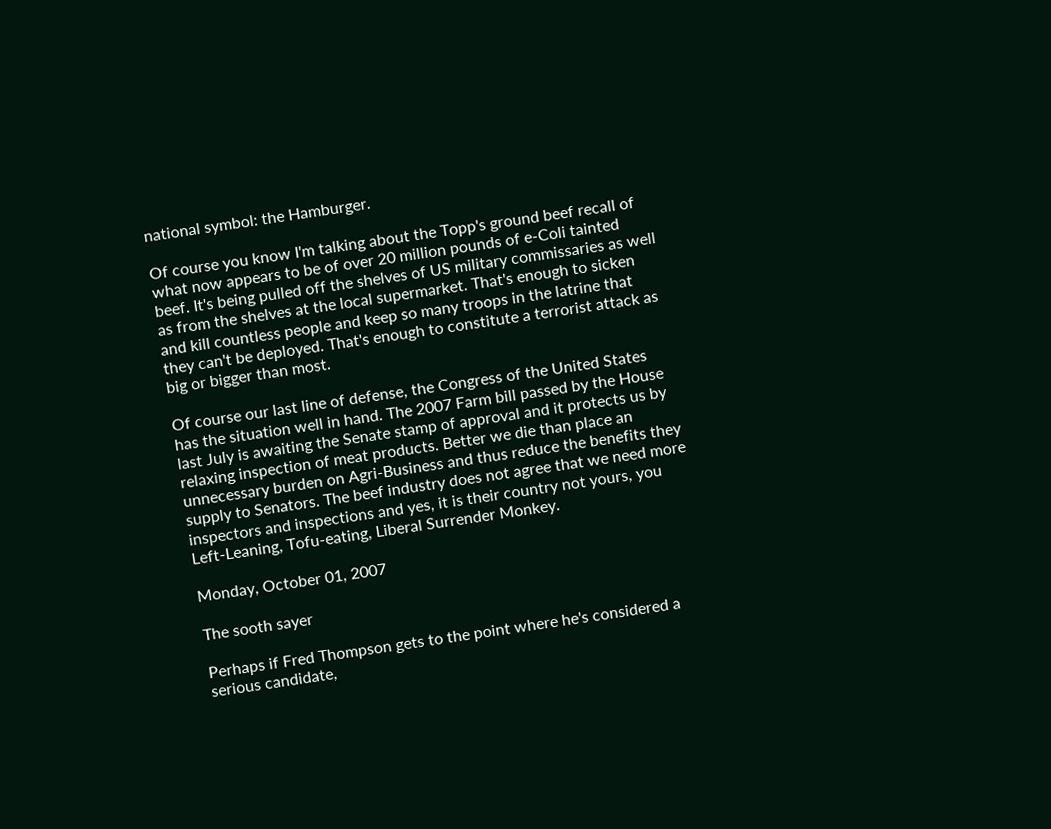national symbol: the Hamburger.

Of course you know I'm talking about the Topp's ground beef recall of what now appears to be of over 20 million pounds of e-Coli tainted beef. It's being pulled off the shelves of US military commissaries as well as from the shelves at the local supermarket. That's enough to sicken and kill countless people and keep so many troops in the latrine that they can't be deployed. That's enough to constitute a terrorist attack as big or bigger than most.

Of course our last line of defense, the Congress of the United States has the situation well in hand. The 2007 Farm bill passed by the House last July is awaiting the Senate stamp of approval and it protects us by relaxing inspection of meat products. Better we die than place an unnecessary burden on Agri-Business and thus reduce the benefits they supply to Senators. The beef industry does not agree that we need more inspectors and inspections and yes, it is their country not yours, you Left-Leaning, Tofu-eating, Liberal Surrender Monkey.

Monday, October 01, 2007

The sooth sayer

Perhaps if Fred Thompson gets to the point where he's considered a serious candidate,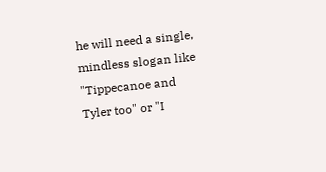he will need a single, mindless slogan like "Tippecanoe and Tyler too" or "I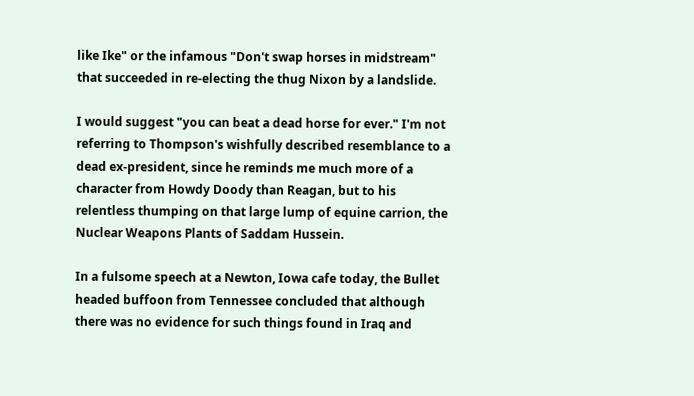like Ike" or the infamous "Don't swap horses in midstream" that succeeded in re-electing the thug Nixon by a landslide.

I would suggest "you can beat a dead horse for ever." I'm not referring to Thompson's wishfully described resemblance to a dead ex-president, since he reminds me much more of a character from Howdy Doody than Reagan, but to his relentless thumping on that large lump of equine carrion, the Nuclear Weapons Plants of Saddam Hussein.

In a fulsome speech at a Newton, Iowa cafe today, the Bullet headed buffoon from Tennessee concluded that although there was no evidence for such things found in Iraq and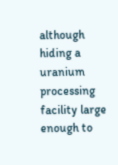although hiding a uranium processing facility large enough to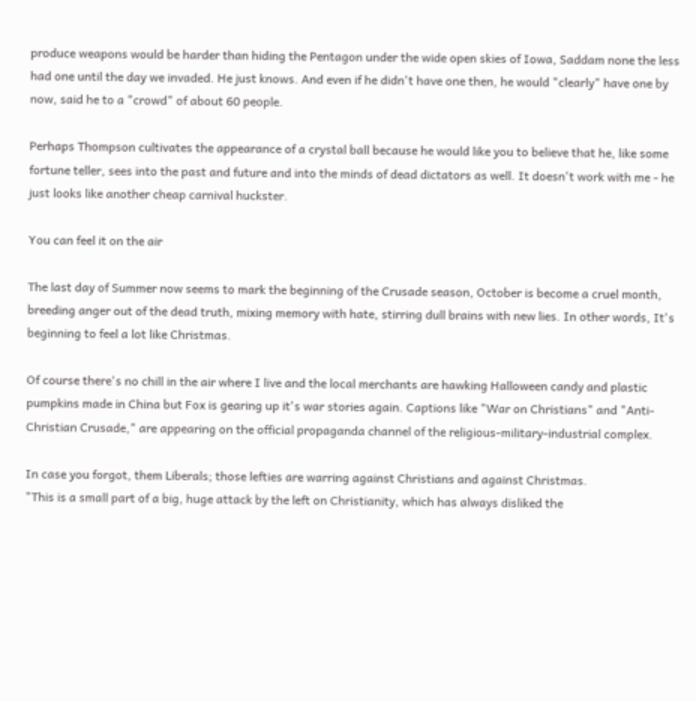produce weapons would be harder than hiding the Pentagon under the wide open skies of Iowa, Saddam none the less had one until the day we invaded. He just knows. And even if he didn't have one then, he would "clearly" have one by now, said he to a "crowd" of about 60 people.

Perhaps Thompson cultivates the appearance of a crystal ball because he would like you to believe that he, like some fortune teller, sees into the past and future and into the minds of dead dictators as well. It doesn't work with me - he just looks like another cheap carnival huckster.

You can feel it on the air

The last day of Summer now seems to mark the beginning of the Crusade season, October is become a cruel month, breeding anger out of the dead truth, mixing memory with hate, stirring dull brains with new lies. In other words, It's beginning to feel a lot like Christmas.

Of course there's no chill in the air where I live and the local merchants are hawking Halloween candy and plastic pumpkins made in China but Fox is gearing up it's war stories again. Captions like "War on Christians" and "Anti-Christian Crusade," are appearing on the official propaganda channel of the religious-military-industrial complex.

In case you forgot, them Liberals; those lefties are warring against Christians and against Christmas.
"This is a small part of a big, huge attack by the left on Christianity, which has always disliked the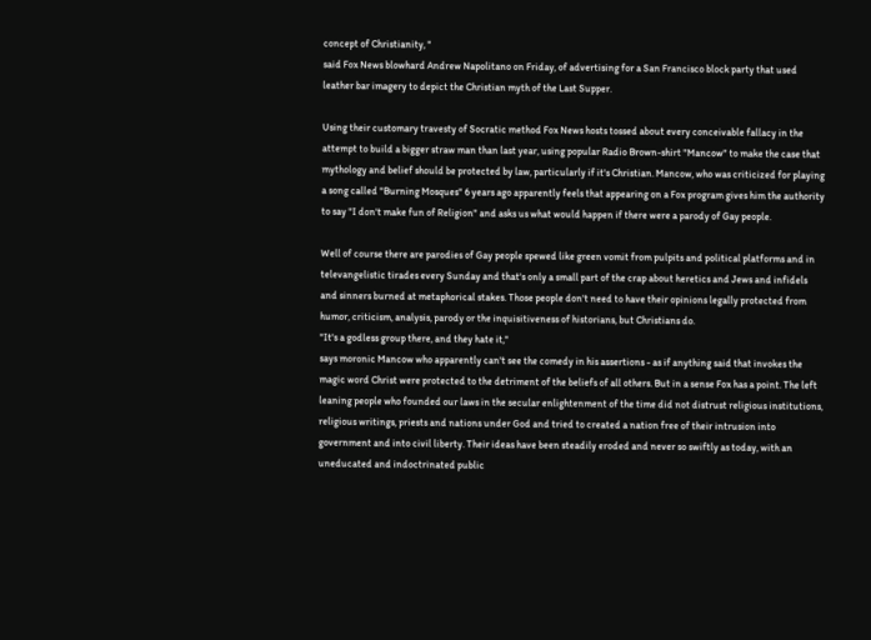concept of Christianity, "
said Fox News blowhard Andrew Napolitano on Friday, of advertising for a San Francisco block party that used leather bar imagery to depict the Christian myth of the Last Supper.

Using their customary travesty of Socratic method Fox News hosts tossed about every conceivable fallacy in the attempt to build a bigger straw man than last year, using popular Radio Brown-shirt "Mancow" to make the case that mythology and belief should be protected by law, particularly if it's Christian. Mancow, who was criticized for playing a song called "Burning Mosques" 6 years ago apparently feels that appearing on a Fox program gives him the authority to say "I don't make fun of Religion" and asks us what would happen if there were a parody of Gay people.

Well of course there are parodies of Gay people spewed like green vomit from pulpits and political platforms and in televangelistic tirades every Sunday and that's only a small part of the crap about heretics and Jews and infidels and sinners burned at metaphorical stakes. Those people don't need to have their opinions legally protected from humor, criticism, analysis, parody or the inquisitiveness of historians, but Christians do.
"It's a godless group there, and they hate it,"
says moronic Mancow who apparently can't see the comedy in his assertions - as if anything said that invokes the magic word Christ were protected to the detriment of the beliefs of all others. But in a sense Fox has a point. The left leaning people who founded our laws in the secular enlightenment of the time did not distrust religious institutions, religious writings, priests and nations under God and tried to created a nation free of their intrusion into government and into civil liberty. Their ideas have been steadily eroded and never so swiftly as today, with an uneducated and indoctrinated public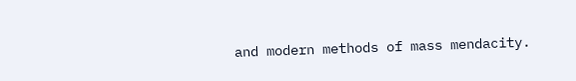and modern methods of mass mendacity.